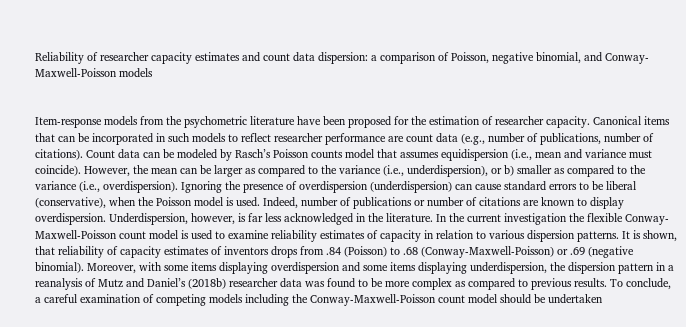Reliability of researcher capacity estimates and count data dispersion: a comparison of Poisson, negative binomial, and Conway-Maxwell-Poisson models


Item-response models from the psychometric literature have been proposed for the estimation of researcher capacity. Canonical items that can be incorporated in such models to reflect researcher performance are count data (e.g., number of publications, number of citations). Count data can be modeled by Rasch’s Poisson counts model that assumes equidispersion (i.e., mean and variance must coincide). However, the mean can be larger as compared to the variance (i.e., underdispersion), or b) smaller as compared to the variance (i.e., overdispersion). Ignoring the presence of overdispersion (underdispersion) can cause standard errors to be liberal (conservative), when the Poisson model is used. Indeed, number of publications or number of citations are known to display overdispersion. Underdispersion, however, is far less acknowledged in the literature. In the current investigation the flexible Conway-Maxwell-Poisson count model is used to examine reliability estimates of capacity in relation to various dispersion patterns. It is shown, that reliability of capacity estimates of inventors drops from .84 (Poisson) to .68 (Conway-Maxwell-Poisson) or .69 (negative binomial). Moreover, with some items displaying overdispersion and some items displaying underdispersion, the dispersion pattern in a reanalysis of Mutz and Daniel’s (2018b) researcher data was found to be more complex as compared to previous results. To conclude, a careful examination of competing models including the Conway-Maxwell-Poisson count model should be undertaken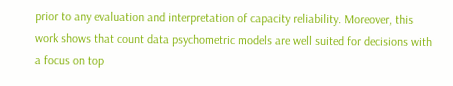prior to any evaluation and interpretation of capacity reliability. Moreover, this work shows that count data psychometric models are well suited for decisions with a focus on top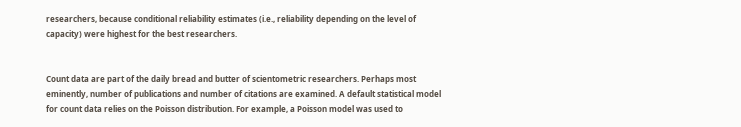researchers, because conditional reliability estimates (i.e., reliability depending on the level of capacity) were highest for the best researchers.


Count data are part of the daily bread and butter of scientometric researchers. Perhaps most eminently, number of publications and number of citations are examined. A default statistical model for count data relies on the Poisson distribution. For example, a Poisson model was used to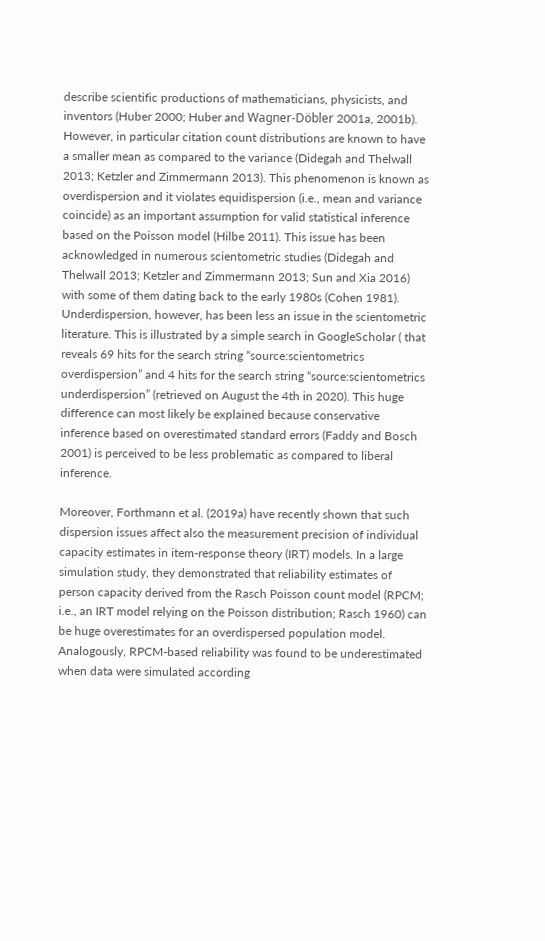describe scientific productions of mathematicians, physicists, and inventors (Huber 2000; Huber and Wagner-Döbler 2001a, 2001b). However, in particular citation count distributions are known to have a smaller mean as compared to the variance (Didegah and Thelwall 2013; Ketzler and Zimmermann 2013). This phenomenon is known as overdispersion and it violates equidispersion (i.e., mean and variance coincide) as an important assumption for valid statistical inference based on the Poisson model (Hilbe 2011). This issue has been acknowledged in numerous scientometric studies (Didegah and Thelwall 2013; Ketzler and Zimmermann 2013; Sun and Xia 2016) with some of them dating back to the early 1980s (Cohen 1981). Underdispersion, however, has been less an issue in the scientometric literature. This is illustrated by a simple search in GoogleScholar ( that reveals 69 hits for the search string “source:scientometrics overdispersion” and 4 hits for the search string “source:scientometrics underdispersion” (retrieved on August the 4th in 2020). This huge difference can most likely be explained because conservative inference based on overestimated standard errors (Faddy and Bosch 2001) is perceived to be less problematic as compared to liberal inference.

Moreover, Forthmann et al. (2019a) have recently shown that such dispersion issues affect also the measurement precision of individual capacity estimates in item-response theory (IRT) models. In a large simulation study, they demonstrated that reliability estimates of person capacity derived from the Rasch Poisson count model (RPCM; i.e., an IRT model relying on the Poisson distribution; Rasch 1960) can be huge overestimates for an overdispersed population model. Analogously, RPCM-based reliability was found to be underestimated when data were simulated according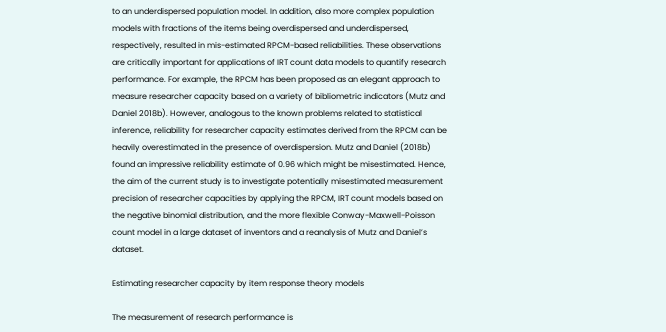to an underdispersed population model. In addition, also more complex population models with fractions of the items being overdispersed and underdispersed, respectively, resulted in mis-estimated RPCM-based reliabilities. These observations are critically important for applications of IRT count data models to quantify research performance. For example, the RPCM has been proposed as an elegant approach to measure researcher capacity based on a variety of bibliometric indicators (Mutz and Daniel 2018b). However, analogous to the known problems related to statistical inference, reliability for researcher capacity estimates derived from the RPCM can be heavily overestimated in the presence of overdispersion. Mutz and Daniel (2018b) found an impressive reliability estimate of 0.96 which might be misestimated. Hence, the aim of the current study is to investigate potentially misestimated measurement precision of researcher capacities by applying the RPCM, IRT count models based on the negative binomial distribution, and the more flexible Conway-Maxwell-Poisson count model in a large dataset of inventors and a reanalysis of Mutz and Daniel’s dataset.

Estimating researcher capacity by item response theory models

The measurement of research performance is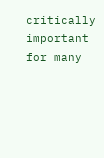critically important for many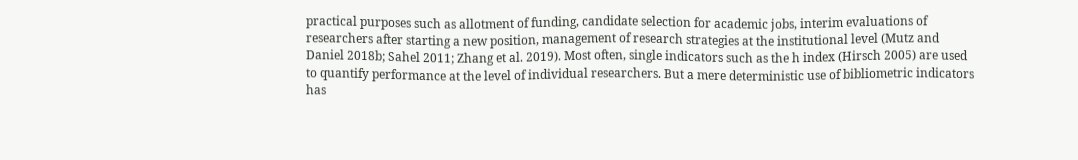practical purposes such as allotment of funding, candidate selection for academic jobs, interim evaluations of researchers after starting a new position, management of research strategies at the institutional level (Mutz and Daniel 2018b; Sahel 2011; Zhang et al. 2019). Most often, single indicators such as the h index (Hirsch 2005) are used to quantify performance at the level of individual researchers. But a mere deterministic use of bibliometric indicators has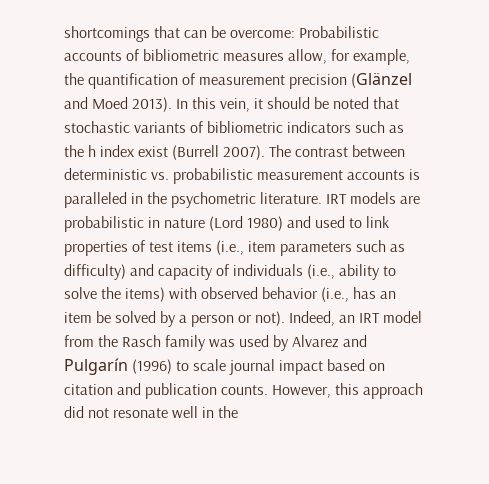shortcomings that can be overcome: Probabilistic accounts of bibliometric measures allow, for example, the quantification of measurement precision (Glänzel and Moed 2013). In this vein, it should be noted that stochastic variants of bibliometric indicators such as the h index exist (Burrell 2007). The contrast between deterministic vs. probabilistic measurement accounts is paralleled in the psychometric literature. IRT models are probabilistic in nature (Lord 1980) and used to link properties of test items (i.e., item parameters such as difficulty) and capacity of individuals (i.e., ability to solve the items) with observed behavior (i.e., has an item be solved by a person or not). Indeed, an IRT model from the Rasch family was used by Alvarez and Pulgarín (1996) to scale journal impact based on citation and publication counts. However, this approach did not resonate well in the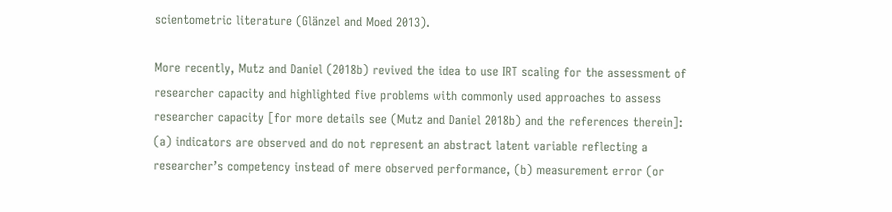scientometric literature (Glänzel and Moed 2013).

More recently, Mutz and Daniel (2018b) revived the idea to use IRT scaling for the assessment of researcher capacity and highlighted five problems with commonly used approaches to assess researcher capacity [for more details see (Mutz and Daniel 2018b) and the references therein]: (a) indicators are observed and do not represent an abstract latent variable reflecting a researcher’s competency instead of mere observed performance, (b) measurement error (or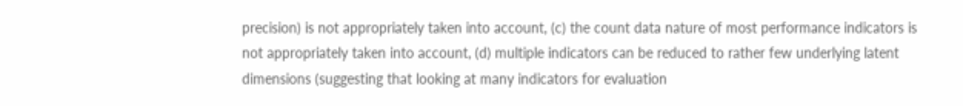precision) is not appropriately taken into account, (c) the count data nature of most performance indicators is not appropriately taken into account, (d) multiple indicators can be reduced to rather few underlying latent dimensions (suggesting that looking at many indicators for evaluation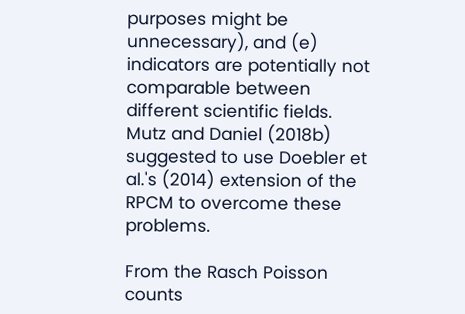purposes might be unnecessary), and (e) indicators are potentially not comparable between different scientific fields. Mutz and Daniel (2018b) suggested to use Doebler et al.'s (2014) extension of the RPCM to overcome these problems.

From the Rasch Poisson counts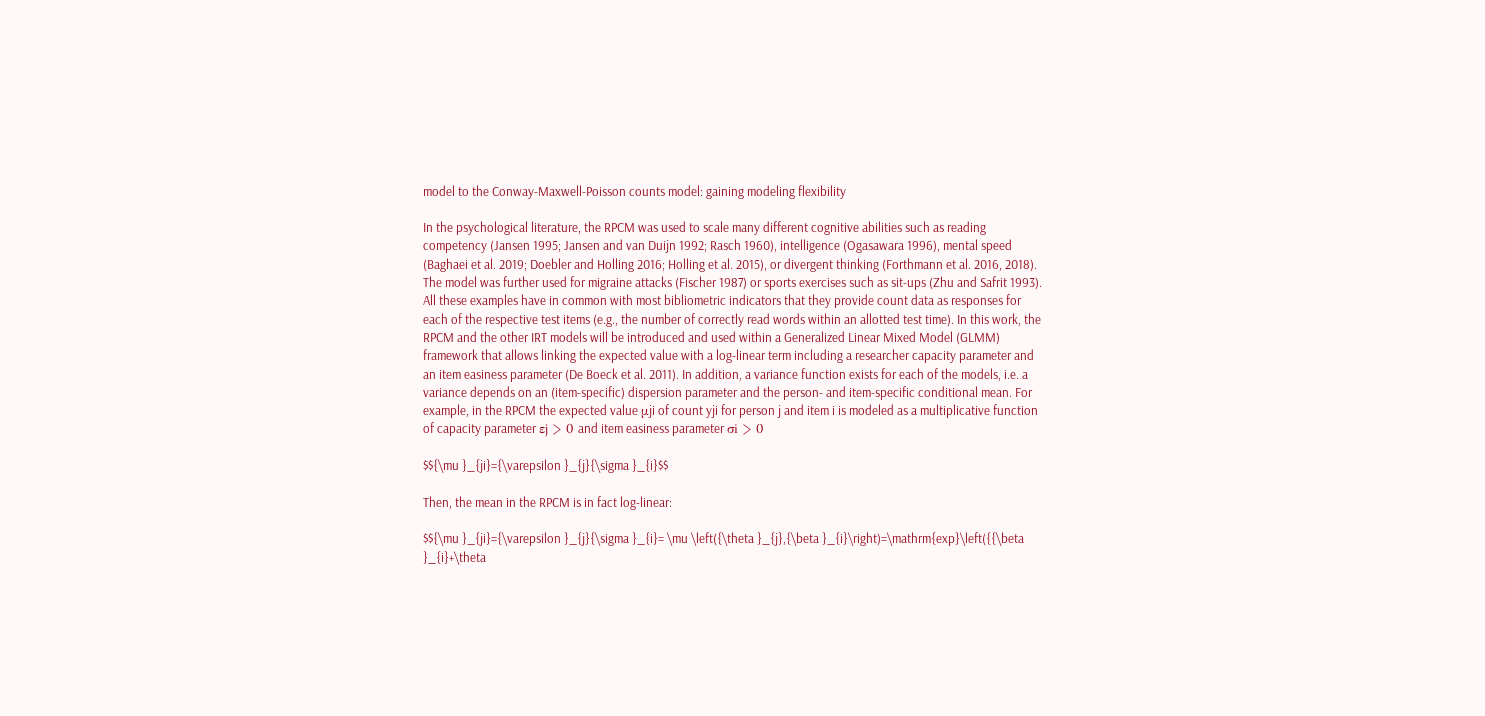model to the Conway-Maxwell-Poisson counts model: gaining modeling flexibility

In the psychological literature, the RPCM was used to scale many different cognitive abilities such as reading competency (Jansen 1995; Jansen and van Duijn 1992; Rasch 1960), intelligence (Ogasawara 1996), mental speed (Baghaei et al. 2019; Doebler and Holling 2016; Holling et al. 2015), or divergent thinking (Forthmann et al. 2016, 2018). The model was further used for migraine attacks (Fischer 1987) or sports exercises such as sit-ups (Zhu and Safrit 1993). All these examples have in common with most bibliometric indicators that they provide count data as responses for each of the respective test items (e.g., the number of correctly read words within an allotted test time). In this work, the RPCM and the other IRT models will be introduced and used within a Generalized Linear Mixed Model (GLMM) framework that allows linking the expected value with a log-linear term including a researcher capacity parameter and an item easiness parameter (De Boeck et al. 2011). In addition, a variance function exists for each of the models, i.e. a variance depends on an (item-specific) dispersion parameter and the person- and item-specific conditional mean. For example, in the RPCM the expected value μji of count yji for person j and item i is modeled as a multiplicative function of capacity parameter εj > 0 and item easiness parameter σi > 0

$${\mu }_{ji}={\varepsilon }_{j}{\sigma }_{i}$$

Then, the mean in the RPCM is in fact log-linear:

$${\mu }_{ji}={\varepsilon }_{j}{\sigma }_{i}= \mu \left({\theta }_{j},{\beta }_{i}\right)=\mathrm{exp}\left({{\beta }_{i}+\theta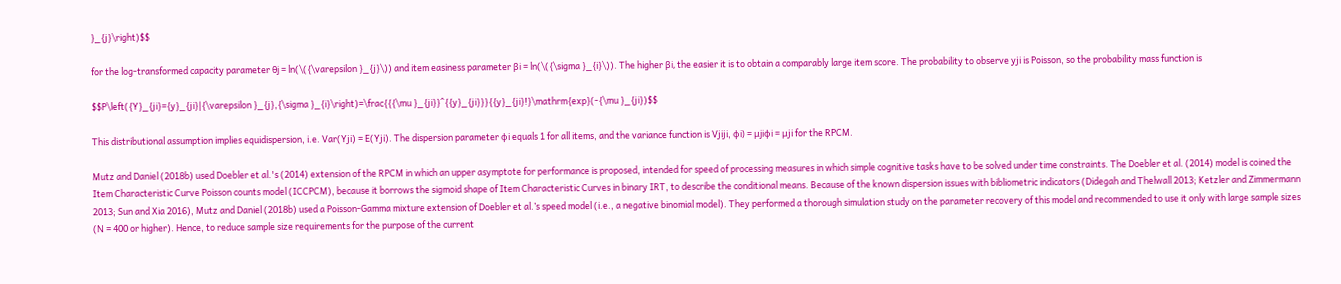}_{j}\right)$$

for the log-transformed capacity parameter θj = ln(\({\varepsilon }_{j}\)) and item easiness parameter βi = ln(\({\sigma }_{i}\)). The higher βi, the easier it is to obtain a comparably large item score. The probability to observe yji is Poisson, so the probability mass function is

$$P\left({Y}_{ji}={y}_{ji}|{\varepsilon }_{j},{\sigma }_{i}\right)=\frac{{{\mu }_{ji}}^{{y}_{ji}}}{{y}_{ji}!}\mathrm{exp}(-{\mu }_{ji})$$

This distributional assumption implies equidispersion, i.e. Var(Yji) = E(Yji). The dispersion parameter φi equals 1 for all items, and the variance function is Vjiji, φi) = μjiφi = μji for the RPCM.

Mutz and Daniel (2018b) used Doebler et al.'s (2014) extension of the RPCM in which an upper asymptote for performance is proposed, intended for speed of processing measures in which simple cognitive tasks have to be solved under time constraints. The Doebler et al. (2014) model is coined the Item Characteristic Curve Poisson counts model (ICCPCM), because it borrows the sigmoid shape of Item Characteristic Curves in binary IRT, to describe the conditional means. Because of the known dispersion issues with bibliometric indicators (Didegah and Thelwall 2013; Ketzler and Zimmermann 2013; Sun and Xia 2016), Mutz and Daniel (2018b) used a Poisson-Gamma mixture extension of Doebler et al.’s speed model (i.e., a negative binomial model). They performed a thorough simulation study on the parameter recovery of this model and recommended to use it only with large sample sizes (N = 400 or higher). Hence, to reduce sample size requirements for the purpose of the current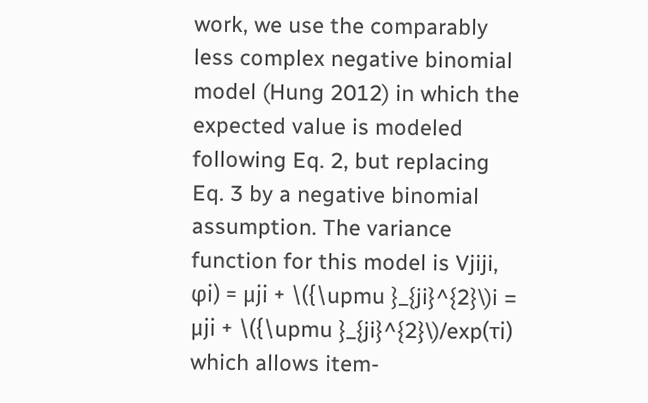work, we use the comparably less complex negative binomial model (Hung 2012) in which the expected value is modeled following Eq. 2, but replacing Eq. 3 by a negative binomial assumption. The variance function for this model is Vjiji, φi) = μji + \({\upmu }_{ji}^{2}\)i = μji + \({\upmu }_{ji}^{2}\)/exp(τi) which allows item-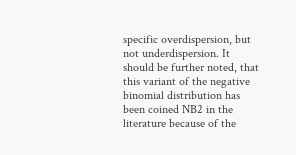specific overdispersion, but not underdispersion. It should be further noted, that this variant of the negative binomial distribution has been coined NB2 in the literature because of the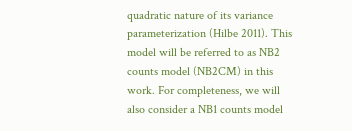quadratic nature of its variance parameterization (Hilbe 2011). This model will be referred to as NB2 counts model (NB2CM) in this work. For completeness, we will also consider a NB1 counts model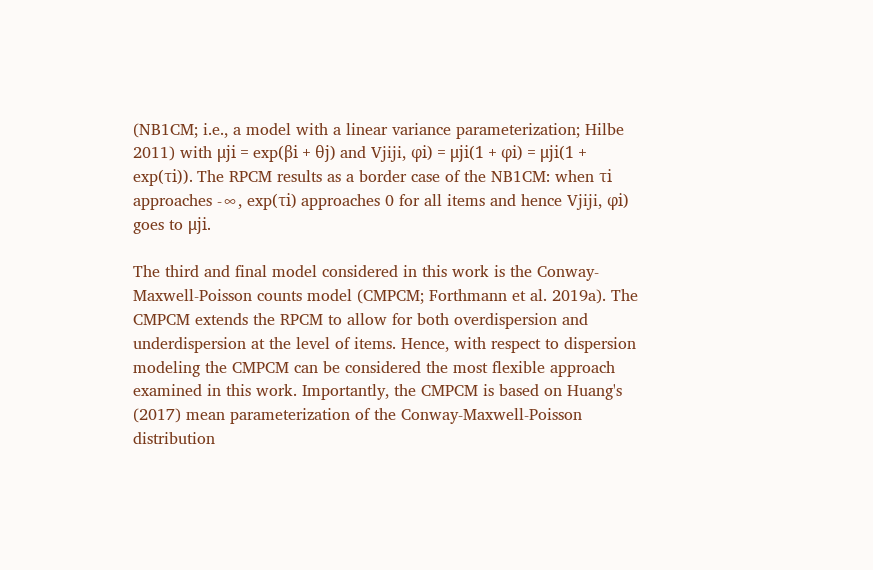(NB1CM; i.e., a model with a linear variance parameterization; Hilbe 2011) with μji = exp(βi + θj) and Vjiji, φi) = μji(1 + φi) = μji(1 + exp(τi)). The RPCM results as a border case of the NB1CM: when τi approaches -∞, exp(τi) approaches 0 for all items and hence Vjiji, φi) goes to μji.

The third and final model considered in this work is the Conway-Maxwell-Poisson counts model (CMPCM; Forthmann et al. 2019a). The CMPCM extends the RPCM to allow for both overdispersion and underdispersion at the level of items. Hence, with respect to dispersion modeling the CMPCM can be considered the most flexible approach examined in this work. Importantly, the CMPCM is based on Huang's (2017) mean parameterization of the Conway-Maxwell-Poisson distribution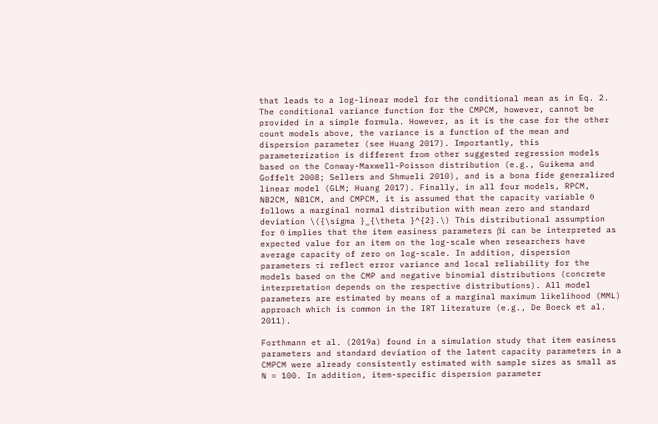that leads to a log-linear model for the conditional mean as in Eq. 2. The conditional variance function for the CMPCM, however, cannot be provided in a simple formula. However, as it is the case for the other count models above, the variance is a function of the mean and dispersion parameter (see Huang 2017). Importantly, this parameterization is different from other suggested regression models based on the Conway-Maxwell-Poisson distribution (e.g., Guikema and Goffelt 2008; Sellers and Shmueli 2010), and is a bona fide generalized linear model (GLM; Huang 2017). Finally, in all four models, RPCM, NB2CM, NB1CM, and CMPCM, it is assumed that the capacity variable θ follows a marginal normal distribution with mean zero and standard deviation \({\sigma }_{\theta }^{2}.\) This distributional assumption for θ implies that the item easiness parameters βi can be interpreted as expected value for an item on the log-scale when researchers have average capacity of zero on log-scale. In addition, dispersion parameters τi reflect error variance and local reliability for the models based on the CMP and negative binomial distributions (concrete interpretation depends on the respective distributions). All model parameters are estimated by means of a marginal maximum likelihood (MML) approach which is common in the IRT literature (e.g., De Boeck et al. 2011).

Forthmann et al. (2019a) found in a simulation study that item easiness parameters and standard deviation of the latent capacity parameters in a CMPCM were already consistently estimated with sample sizes as small as N = 100. In addition, item-specific dispersion parameter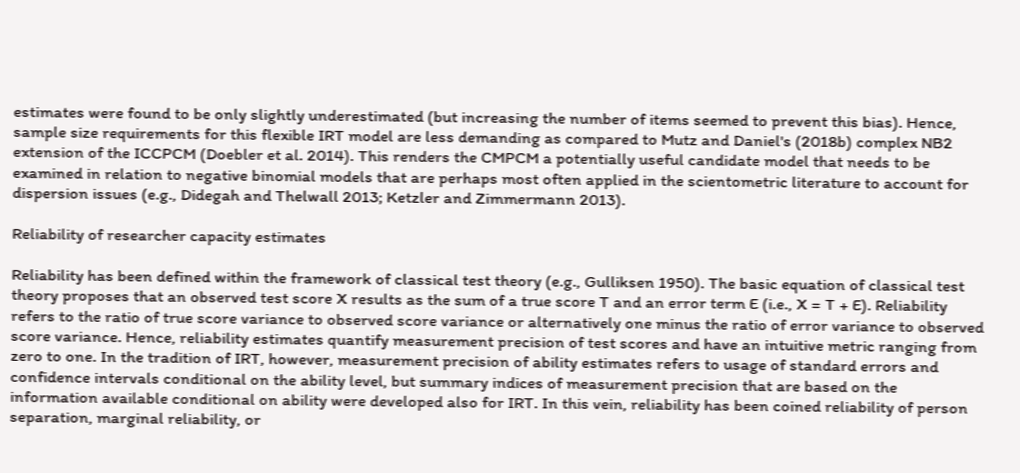estimates were found to be only slightly underestimated (but increasing the number of items seemed to prevent this bias). Hence, sample size requirements for this flexible IRT model are less demanding as compared to Mutz and Daniel's (2018b) complex NB2 extension of the ICCPCM (Doebler et al. 2014). This renders the CMPCM a potentially useful candidate model that needs to be examined in relation to negative binomial models that are perhaps most often applied in the scientometric literature to account for dispersion issues (e.g., Didegah and Thelwall 2013; Ketzler and Zimmermann 2013).

Reliability of researcher capacity estimates

Reliability has been defined within the framework of classical test theory (e.g., Gulliksen 1950). The basic equation of classical test theory proposes that an observed test score X results as the sum of a true score T and an error term E (i.e., X = T + E). Reliability refers to the ratio of true score variance to observed score variance or alternatively one minus the ratio of error variance to observed score variance. Hence, reliability estimates quantify measurement precision of test scores and have an intuitive metric ranging from zero to one. In the tradition of IRT, however, measurement precision of ability estimates refers to usage of standard errors and confidence intervals conditional on the ability level, but summary indices of measurement precision that are based on the information available conditional on ability were developed also for IRT. In this vein, reliability has been coined reliability of person separation, marginal reliability, or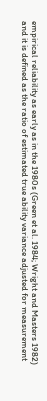empirical reliability as early as in the 1980s (Green et al. 1984; Wright and Masters 1982) and it is defined as the ratio of estimated true ability variance adjusted for measurement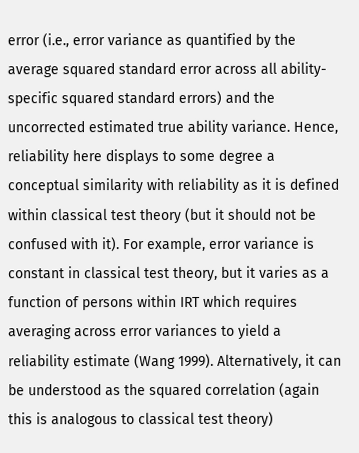error (i.e., error variance as quantified by the average squared standard error across all ability-specific squared standard errors) and the uncorrected estimated true ability variance. Hence, reliability here displays to some degree a conceptual similarity with reliability as it is defined within classical test theory (but it should not be confused with it). For example, error variance is constant in classical test theory, but it varies as a function of persons within IRT which requires averaging across error variances to yield a reliability estimate (Wang 1999). Alternatively, it can be understood as the squared correlation (again this is analogous to classical test theory)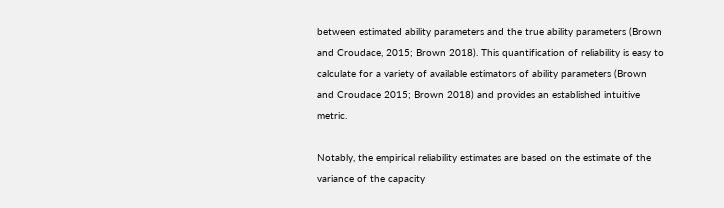between estimated ability parameters and the true ability parameters (Brown and Croudace, 2015; Brown 2018). This quantification of reliability is easy to calculate for a variety of available estimators of ability parameters (Brown and Croudace 2015; Brown 2018) and provides an established intuitive metric.

Notably, the empirical reliability estimates are based on the estimate of the variance of the capacity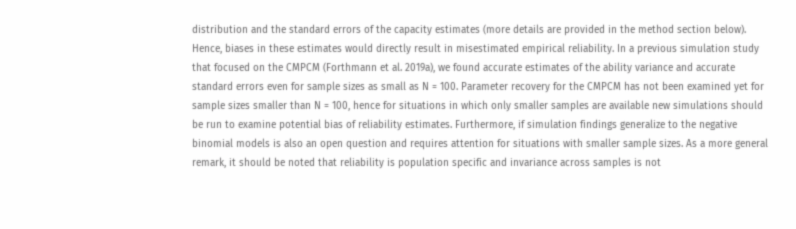distribution and the standard errors of the capacity estimates (more details are provided in the method section below). Hence, biases in these estimates would directly result in misestimated empirical reliability. In a previous simulation study that focused on the CMPCM (Forthmann et al. 2019a), we found accurate estimates of the ability variance and accurate standard errors even for sample sizes as small as N = 100. Parameter recovery for the CMPCM has not been examined yet for sample sizes smaller than N = 100, hence for situations in which only smaller samples are available new simulations should be run to examine potential bias of reliability estimates. Furthermore, if simulation findings generalize to the negative binomial models is also an open question and requires attention for situations with smaller sample sizes. As a more general remark, it should be noted that reliability is population specific and invariance across samples is not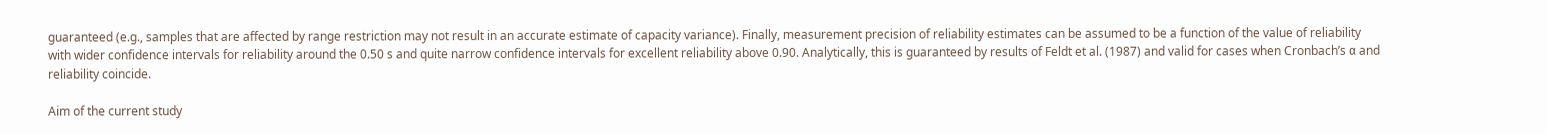guaranteed (e.g., samples that are affected by range restriction may not result in an accurate estimate of capacity variance). Finally, measurement precision of reliability estimates can be assumed to be a function of the value of reliability with wider confidence intervals for reliability around the 0.50 s and quite narrow confidence intervals for excellent reliability above 0.90. Analytically, this is guaranteed by results of Feldt et al. (1987) and valid for cases when Cronbach’s α and reliability coincide.

Aim of the current study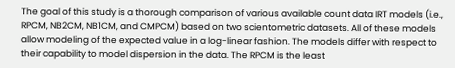The goal of this study is a thorough comparison of various available count data IRT models (i.e., RPCM, NB2CM, NB1CM, and CMPCM) based on two scientometric datasets. All of these models allow modeling of the expected value in a log-linear fashion. The models differ with respect to their capability to model dispersion in the data. The RPCM is the least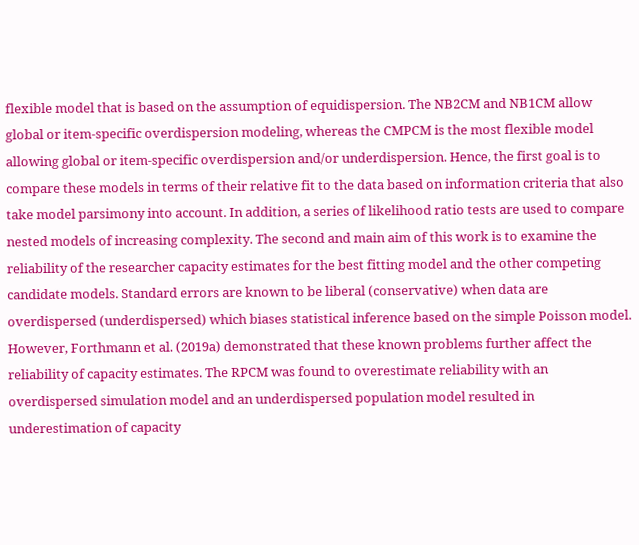flexible model that is based on the assumption of equidispersion. The NB2CM and NB1CM allow global or item-specific overdispersion modeling, whereas the CMPCM is the most flexible model allowing global or item-specific overdispersion and/or underdispersion. Hence, the first goal is to compare these models in terms of their relative fit to the data based on information criteria that also take model parsimony into account. In addition, a series of likelihood ratio tests are used to compare nested models of increasing complexity. The second and main aim of this work is to examine the reliability of the researcher capacity estimates for the best fitting model and the other competing candidate models. Standard errors are known to be liberal (conservative) when data are overdispersed (underdispersed) which biases statistical inference based on the simple Poisson model. However, Forthmann et al. (2019a) demonstrated that these known problems further affect the reliability of capacity estimates. The RPCM was found to overestimate reliability with an overdispersed simulation model and an underdispersed population model resulted in underestimation of capacity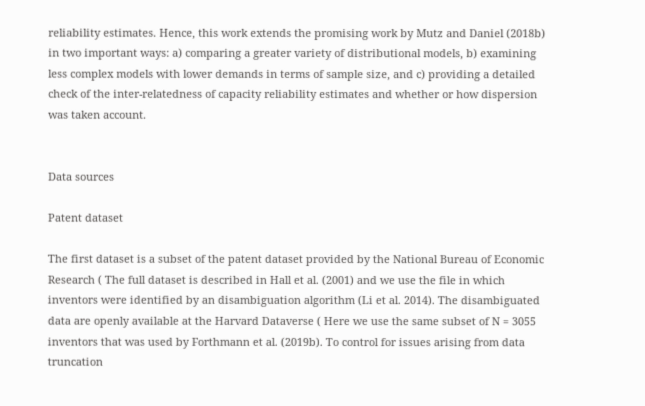reliability estimates. Hence, this work extends the promising work by Mutz and Daniel (2018b) in two important ways: a) comparing a greater variety of distributional models, b) examining less complex models with lower demands in terms of sample size, and c) providing a detailed check of the inter-relatedness of capacity reliability estimates and whether or how dispersion was taken account.


Data sources

Patent dataset

The first dataset is a subset of the patent dataset provided by the National Bureau of Economic Research ( The full dataset is described in Hall et al. (2001) and we use the file in which inventors were identified by an disambiguation algorithm (Li et al. 2014). The disambiguated data are openly available at the Harvard Dataverse ( Here we use the same subset of N = 3055 inventors that was used by Forthmann et al. (2019b). To control for issues arising from data truncation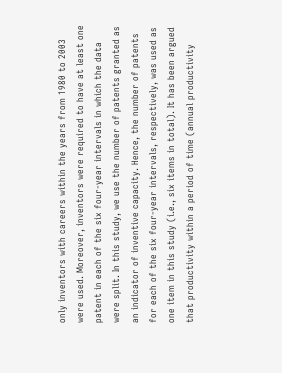only inventors with careers within the years from 1980 to 2003 were used. Moreover, inventors were required to have at least one patent in each of the six four-year intervals in which the data were split. In this study, we use the number of patents granted as an indicator of inventive capacity. Hence, the number of patents for each of the six four-year intervals, respectively, was used as one item in this study (i.e., six items in total). It has been argued that productivity within a period of time (annual productivity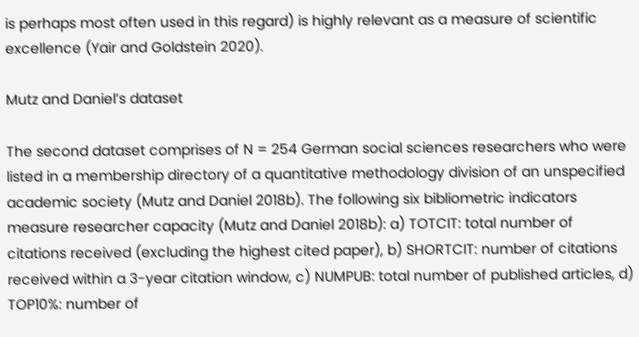is perhaps most often used in this regard) is highly relevant as a measure of scientific excellence (Yair and Goldstein 2020).

Mutz and Daniel’s dataset

The second dataset comprises of N = 254 German social sciences researchers who were listed in a membership directory of a quantitative methodology division of an unspecified academic society (Mutz and Daniel 2018b). The following six bibliometric indicators measure researcher capacity (Mutz and Daniel 2018b): a) TOTCIT: total number of citations received (excluding the highest cited paper), b) SHORTCIT: number of citations received within a 3-year citation window, c) NUMPUB: total number of published articles, d) TOP10%: number of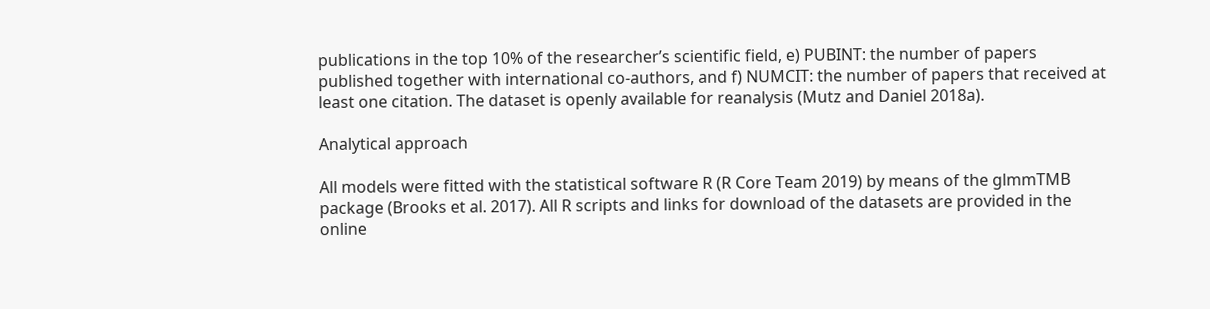publications in the top 10% of the researcher’s scientific field, e) PUBINT: the number of papers published together with international co-authors, and f) NUMCIT: the number of papers that received at least one citation. The dataset is openly available for reanalysis (Mutz and Daniel 2018a).

Analytical approach

All models were fitted with the statistical software R (R Core Team 2019) by means of the glmmTMB package (Brooks et al. 2017). All R scripts and links for download of the datasets are provided in the online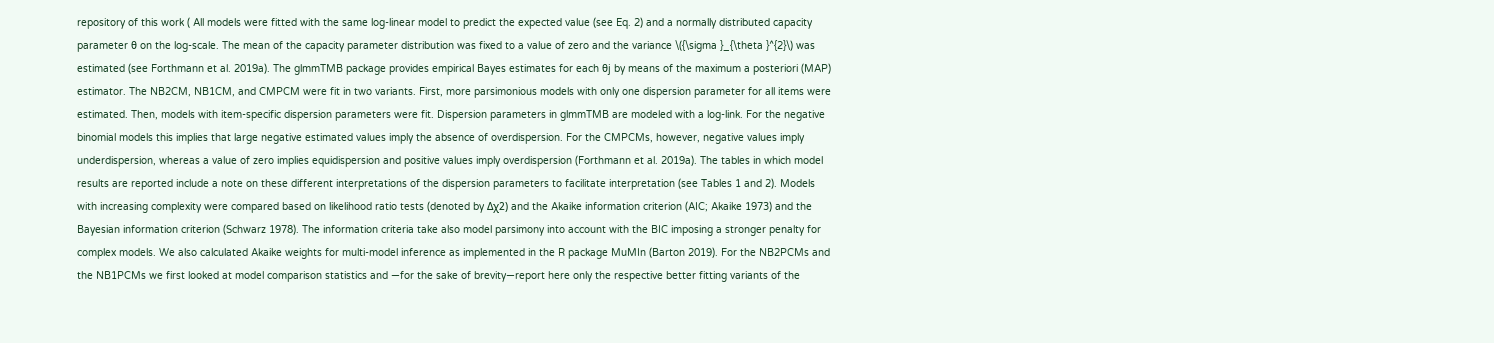repository of this work ( All models were fitted with the same log-linear model to predict the expected value (see Eq. 2) and a normally distributed capacity parameter θ on the log-scale. The mean of the capacity parameter distribution was fixed to a value of zero and the variance \({\sigma }_{\theta }^{2}\) was estimated (see Forthmann et al. 2019a). The glmmTMB package provides empirical Bayes estimates for each θj by means of the maximum a posteriori (MAP) estimator. The NB2CM, NB1CM, and CMPCM were fit in two variants. First, more parsimonious models with only one dispersion parameter for all items were estimated. Then, models with item-specific dispersion parameters were fit. Dispersion parameters in glmmTMB are modeled with a log-link. For the negative binomial models this implies that large negative estimated values imply the absence of overdispersion. For the CMPCMs, however, negative values imply underdispersion, whereas a value of zero implies equidispersion and positive values imply overdispersion (Forthmann et al. 2019a). The tables in which model results are reported include a note on these different interpretations of the dispersion parameters to facilitate interpretation (see Tables 1 and 2). Models with increasing complexity were compared based on likelihood ratio tests (denoted by Δχ2) and the Akaike information criterion (AIC; Akaike 1973) and the Bayesian information criterion (Schwarz 1978). The information criteria take also model parsimony into account with the BIC imposing a stronger penalty for complex models. We also calculated Akaike weights for multi-model inference as implemented in the R package MuMIn (Barton 2019). For the NB2PCMs and the NB1PCMs we first looked at model comparison statistics and —for the sake of brevity—report here only the respective better fitting variants of the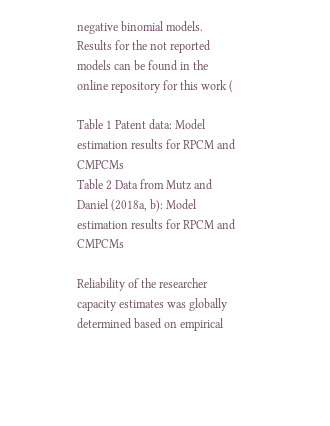negative binomial models. Results for the not reported models can be found in the online repository for this work (

Table 1 Patent data: Model estimation results for RPCM and CMPCMs
Table 2 Data from Mutz and Daniel (2018a, b): Model estimation results for RPCM and CMPCMs

Reliability of the researcher capacity estimates was globally determined based on empirical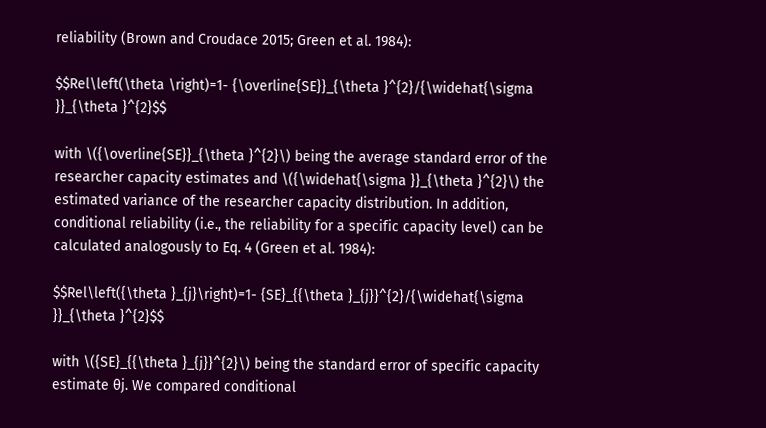reliability (Brown and Croudace 2015; Green et al. 1984):

$$Rel\left(\theta \right)=1- {\overline{SE}}_{\theta }^{2}/{\widehat{\sigma }}_{\theta }^{2}$$

with \({\overline{SE}}_{\theta }^{2}\) being the average standard error of the researcher capacity estimates and \({\widehat{\sigma }}_{\theta }^{2}\) the estimated variance of the researcher capacity distribution. In addition, conditional reliability (i.e., the reliability for a specific capacity level) can be calculated analogously to Eq. 4 (Green et al. 1984):

$$Rel\left({\theta }_{j}\right)=1- {SE}_{{\theta }_{j}}^{2}/{\widehat{\sigma }}_{\theta }^{2}$$

with \({SE}_{{\theta }_{j}}^{2}\) being the standard error of specific capacity estimate θj. We compared conditional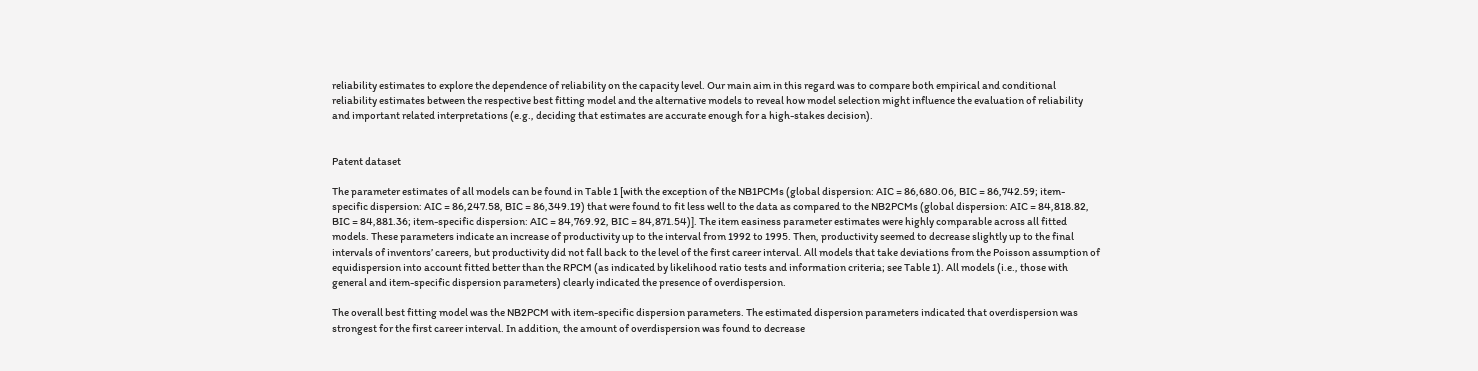reliability estimates to explore the dependence of reliability on the capacity level. Our main aim in this regard was to compare both empirical and conditional reliability estimates between the respective best fitting model and the alternative models to reveal how model selection might influence the evaluation of reliability and important related interpretations (e.g., deciding that estimates are accurate enough for a high-stakes decision).


Patent dataset

The parameter estimates of all models can be found in Table 1 [with the exception of the NB1PCMs (global dispersion: AIC = 86,680.06, BIC = 86,742.59; item-specific dispersion: AIC = 86,247.58, BIC = 86,349.19) that were found to fit less well to the data as compared to the NB2PCMs (global dispersion: AIC = 84,818.82, BIC = 84,881.36; item-specific dispersion: AIC = 84,769.92, BIC = 84,871.54)]. The item easiness parameter estimates were highly comparable across all fitted models. These parameters indicate an increase of productivity up to the interval from 1992 to 1995. Then, productivity seemed to decrease slightly up to the final intervals of inventors’ careers, but productivity did not fall back to the level of the first career interval. All models that take deviations from the Poisson assumption of equidispersion into account fitted better than the RPCM (as indicated by likelihood ratio tests and information criteria; see Table 1). All models (i.e., those with general and item-specific dispersion parameters) clearly indicated the presence of overdispersion.

The overall best fitting model was the NB2PCM with item-specific dispersion parameters. The estimated dispersion parameters indicated that overdispersion was strongest for the first career interval. In addition, the amount of overdispersion was found to decrease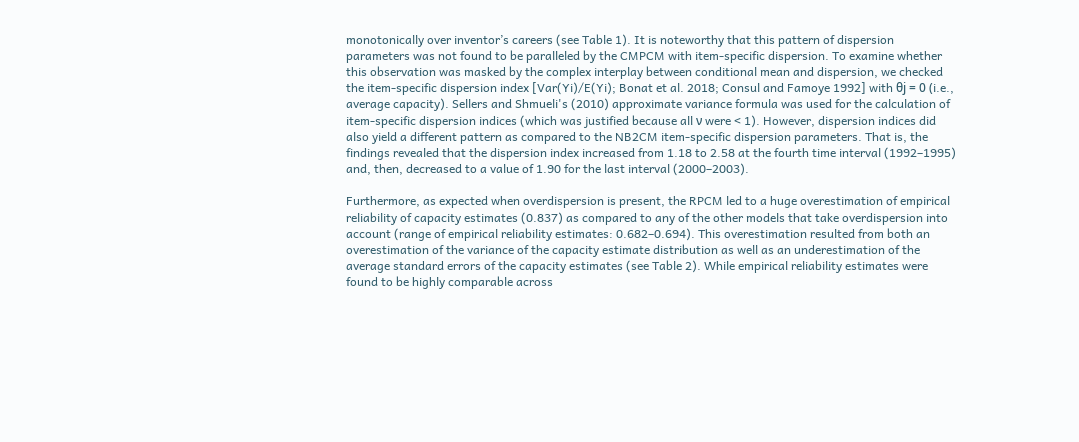monotonically over inventor’s careers (see Table 1). It is noteworthy that this pattern of dispersion parameters was not found to be paralleled by the CMPCM with item-specific dispersion. To examine whether this observation was masked by the complex interplay between conditional mean and dispersion, we checked the item-specific dispersion index [Var(Yi)/E(Yi); Bonat et al. 2018; Consul and Famoye 1992] with θj = 0 (i.e., average capacity). Sellers and Shmueli's (2010) approximate variance formula was used for the calculation of item-specific dispersion indices (which was justified because all ν were < 1). However, dispersion indices did also yield a different pattern as compared to the NB2CM item-specific dispersion parameters. That is, the findings revealed that the dispersion index increased from 1.18 to 2.58 at the fourth time interval (1992–1995) and, then, decreased to a value of 1.90 for the last interval (2000–2003).

Furthermore, as expected when overdispersion is present, the RPCM led to a huge overestimation of empirical reliability of capacity estimates (0.837) as compared to any of the other models that take overdispersion into account (range of empirical reliability estimates: 0.682–0.694). This overestimation resulted from both an overestimation of the variance of the capacity estimate distribution as well as an underestimation of the average standard errors of the capacity estimates (see Table 2). While empirical reliability estimates were found to be highly comparable across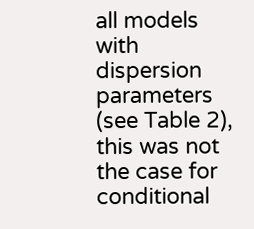all models with dispersion parameters (see Table 2), this was not the case for conditional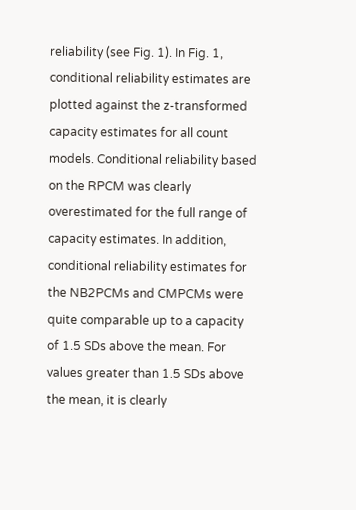reliability (see Fig. 1). In Fig. 1, conditional reliability estimates are plotted against the z-transformed capacity estimates for all count models. Conditional reliability based on the RPCM was clearly overestimated for the full range of capacity estimates. In addition, conditional reliability estimates for the NB2PCMs and CMPCMs were quite comparable up to a capacity of 1.5 SDs above the mean. For values greater than 1.5 SDs above the mean, it is clearly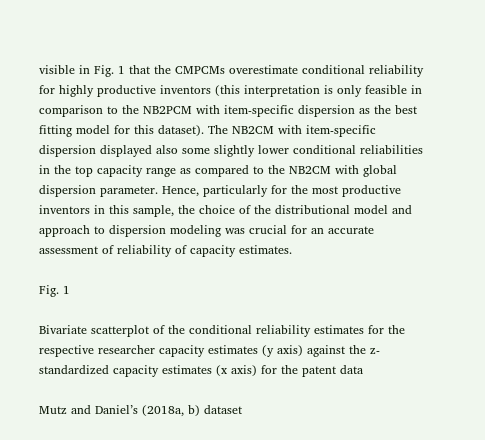visible in Fig. 1 that the CMPCMs overestimate conditional reliability for highly productive inventors (this interpretation is only feasible in comparison to the NB2PCM with item-specific dispersion as the best fitting model for this dataset). The NB2CM with item-specific dispersion displayed also some slightly lower conditional reliabilities in the top capacity range as compared to the NB2CM with global dispersion parameter. Hence, particularly for the most productive inventors in this sample, the choice of the distributional model and approach to dispersion modeling was crucial for an accurate assessment of reliability of capacity estimates.

Fig. 1

Bivariate scatterplot of the conditional reliability estimates for the respective researcher capacity estimates (y axis) against the z-standardized capacity estimates (x axis) for the patent data

Mutz and Daniel’s (2018a, b) dataset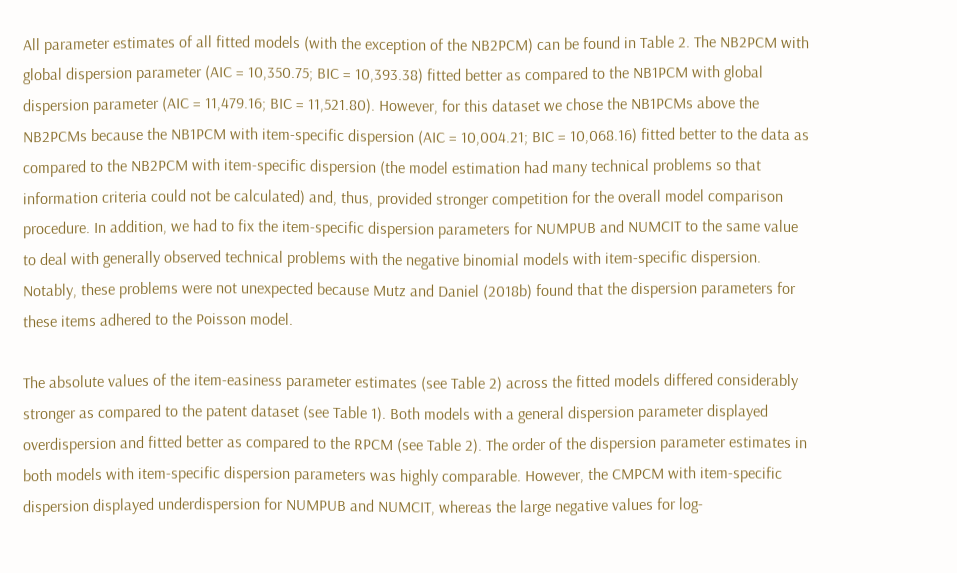All parameter estimates of all fitted models (with the exception of the NB2PCM) can be found in Table 2. The NB2PCM with global dispersion parameter (AIC = 10,350.75; BIC = 10,393.38) fitted better as compared to the NB1PCM with global dispersion parameter (AIC = 11,479.16; BIC = 11,521.80). However, for this dataset we chose the NB1PCMs above the NB2PCMs because the NB1PCM with item-specific dispersion (AIC = 10,004.21; BIC = 10,068.16) fitted better to the data as compared to the NB2PCM with item-specific dispersion (the model estimation had many technical problems so that information criteria could not be calculated) and, thus, provided stronger competition for the overall model comparison procedure. In addition, we had to fix the item-specific dispersion parameters for NUMPUB and NUMCIT to the same value to deal with generally observed technical problems with the negative binomial models with item-specific dispersion. Notably, these problems were not unexpected because Mutz and Daniel (2018b) found that the dispersion parameters for these items adhered to the Poisson model.

The absolute values of the item-easiness parameter estimates (see Table 2) across the fitted models differed considerably stronger as compared to the patent dataset (see Table 1). Both models with a general dispersion parameter displayed overdispersion and fitted better as compared to the RPCM (see Table 2). The order of the dispersion parameter estimates in both models with item-specific dispersion parameters was highly comparable. However, the CMPCM with item-specific dispersion displayed underdispersion for NUMPUB and NUMCIT, whereas the large negative values for log-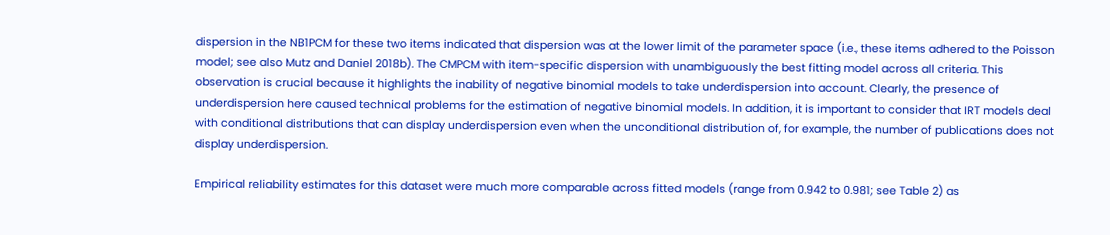dispersion in the NB1PCM for these two items indicated that dispersion was at the lower limit of the parameter space (i.e., these items adhered to the Poisson model; see also Mutz and Daniel 2018b). The CMPCM with item-specific dispersion with unambiguously the best fitting model across all criteria. This observation is crucial because it highlights the inability of negative binomial models to take underdispersion into account. Clearly, the presence of underdispersion here caused technical problems for the estimation of negative binomial models. In addition, it is important to consider that IRT models deal with conditional distributions that can display underdispersion even when the unconditional distribution of, for example, the number of publications does not display underdispersion.

Empirical reliability estimates for this dataset were much more comparable across fitted models (range from 0.942 to 0.981; see Table 2) as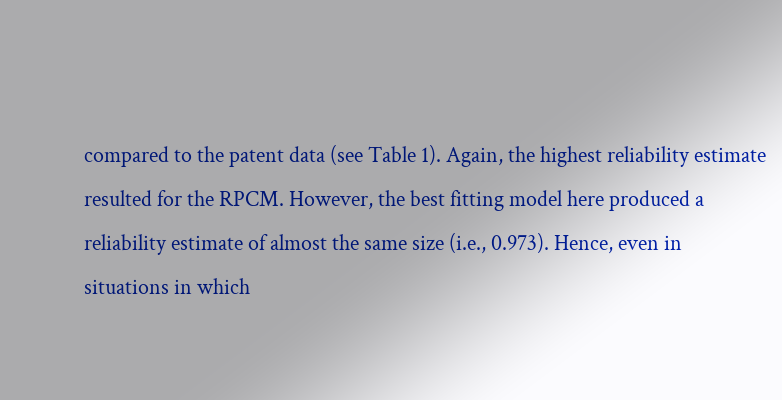compared to the patent data (see Table 1). Again, the highest reliability estimate resulted for the RPCM. However, the best fitting model here produced a reliability estimate of almost the same size (i.e., 0.973). Hence, even in situations in which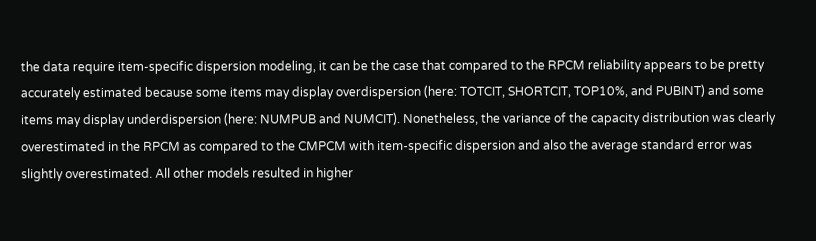the data require item-specific dispersion modeling, it can be the case that compared to the RPCM reliability appears to be pretty accurately estimated because some items may display overdispersion (here: TOTCIT, SHORTCIT, TOP10%, and PUBINT) and some items may display underdispersion (here: NUMPUB and NUMCIT). Nonetheless, the variance of the capacity distribution was clearly overestimated in the RPCM as compared to the CMPCM with item-specific dispersion and also the average standard error was slightly overestimated. All other models resulted in higher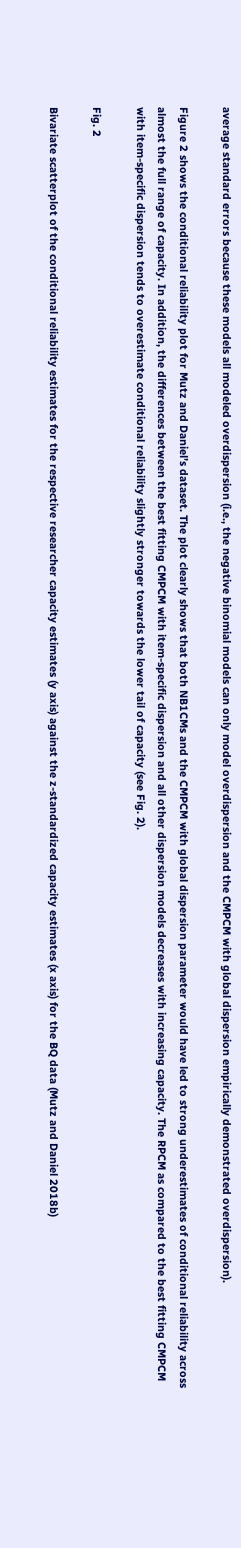average standard errors because these models all modeled overdispersion (i.e., the negative binomial models can only model overdispersion and the CMPCM with global dispersion empirically demonstrated overdispersion).

Figure 2 shows the conditional reliability plot for Mutz and Daniel’s dataset. The plot clearly shows that both NB1CMs and the CMPCM with global dispersion parameter would have led to strong underestimates of conditional reliability across almost the full range of capacity. In addition, the differences between the best fitting CMPCM with item-specific dispersion and all other dispersion models decreases with increasing capacity. The RPCM as compared to the best fitting CMPCM with item-specific dispersion tends to overestimate conditional reliability slightly stronger towards the lower tail of capacity (see Fig. 2).

Fig. 2

Bivariate scatterplot of the conditional reliability estimates for the respective researcher capacity estimates (y axis) against the z-standardized capacity estimates (x axis) for the BQ data (Mutz and Daniel 2018b)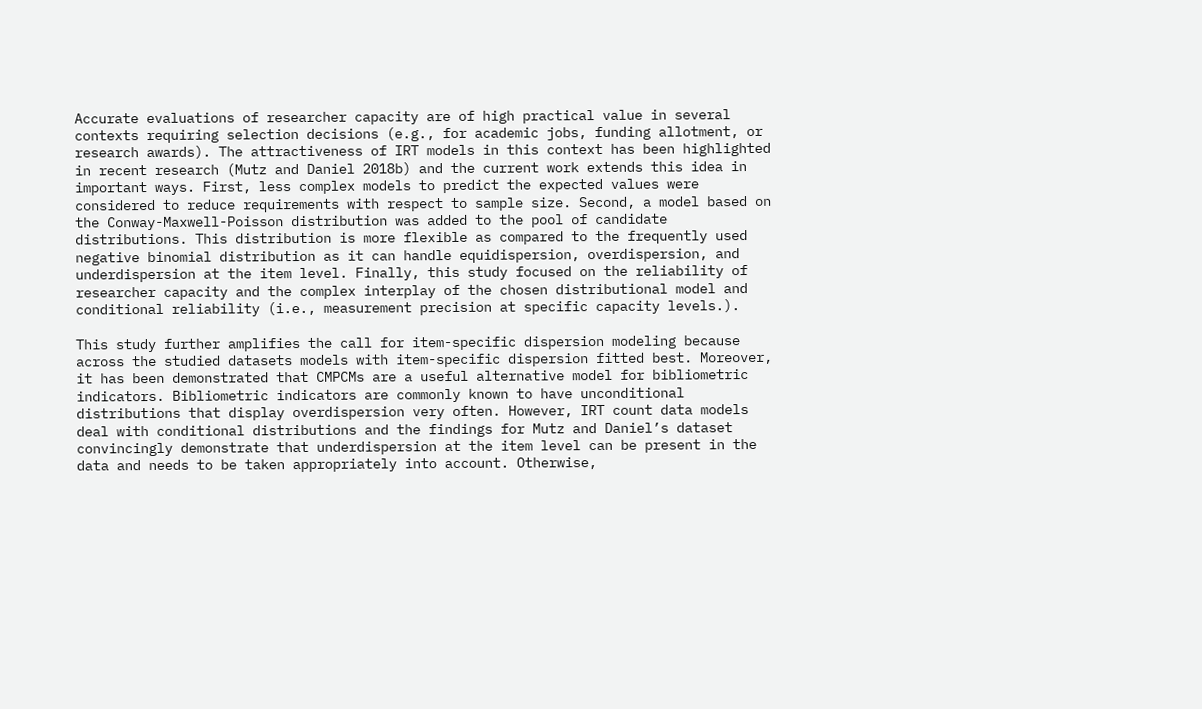Accurate evaluations of researcher capacity are of high practical value in several contexts requiring selection decisions (e.g., for academic jobs, funding allotment, or research awards). The attractiveness of IRT models in this context has been highlighted in recent research (Mutz and Daniel 2018b) and the current work extends this idea in important ways. First, less complex models to predict the expected values were considered to reduce requirements with respect to sample size. Second, a model based on the Conway-Maxwell-Poisson distribution was added to the pool of candidate distributions. This distribution is more flexible as compared to the frequently used negative binomial distribution as it can handle equidispersion, overdispersion, and underdispersion at the item level. Finally, this study focused on the reliability of researcher capacity and the complex interplay of the chosen distributional model and conditional reliability (i.e., measurement precision at specific capacity levels.).

This study further amplifies the call for item-specific dispersion modeling because across the studied datasets models with item-specific dispersion fitted best. Moreover, it has been demonstrated that CMPCMs are a useful alternative model for bibliometric indicators. Bibliometric indicators are commonly known to have unconditional distributions that display overdispersion very often. However, IRT count data models deal with conditional distributions and the findings for Mutz and Daniel’s dataset convincingly demonstrate that underdispersion at the item level can be present in the data and needs to be taken appropriately into account. Otherwise,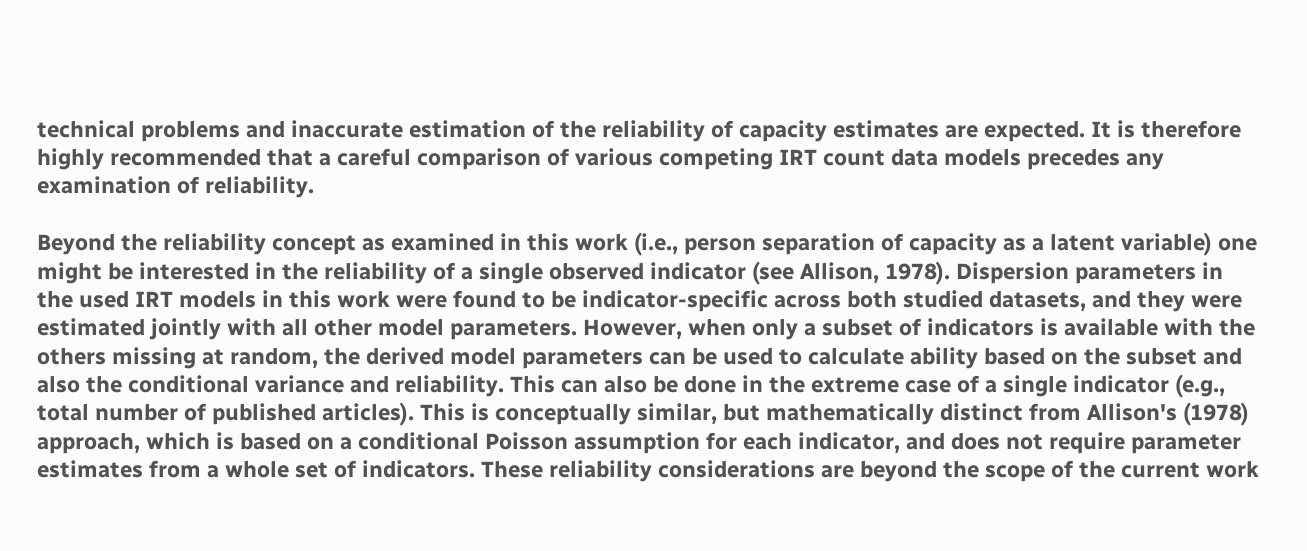technical problems and inaccurate estimation of the reliability of capacity estimates are expected. It is therefore highly recommended that a careful comparison of various competing IRT count data models precedes any examination of reliability.

Beyond the reliability concept as examined in this work (i.e., person separation of capacity as a latent variable) one might be interested in the reliability of a single observed indicator (see Allison, 1978). Dispersion parameters in the used IRT models in this work were found to be indicator-specific across both studied datasets, and they were estimated jointly with all other model parameters. However, when only a subset of indicators is available with the others missing at random, the derived model parameters can be used to calculate ability based on the subset and also the conditional variance and reliability. This can also be done in the extreme case of a single indicator (e.g., total number of published articles). This is conceptually similar, but mathematically distinct from Allison's (1978) approach, which is based on a conditional Poisson assumption for each indicator, and does not require parameter estimates from a whole set of indicators. These reliability considerations are beyond the scope of the current work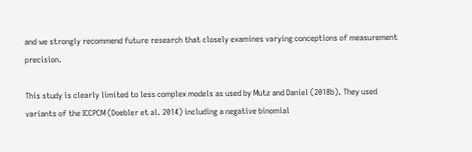and we strongly recommend future research that closely examines varying conceptions of measurement precision.

This study is clearly limited to less complex models as used by Mutz and Daniel (2018b). They used variants of the ICCPCM (Doebler et al. 2014) including a negative binomial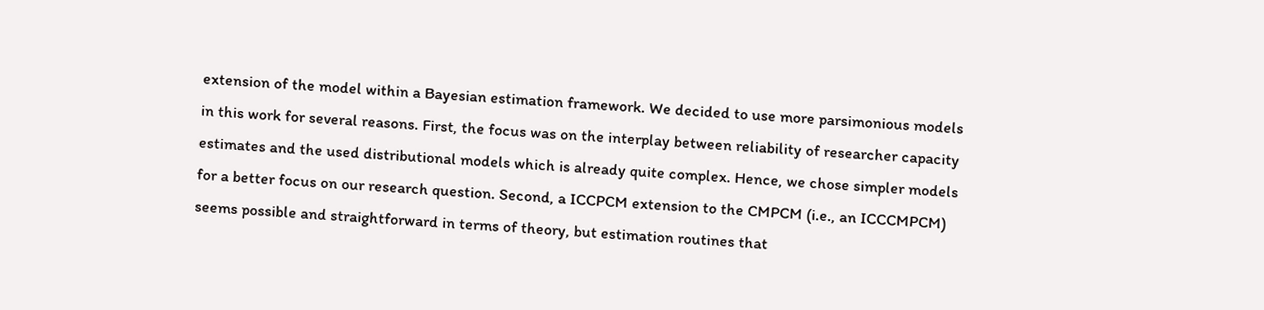extension of the model within a Bayesian estimation framework. We decided to use more parsimonious models in this work for several reasons. First, the focus was on the interplay between reliability of researcher capacity estimates and the used distributional models which is already quite complex. Hence, we chose simpler models for a better focus on our research question. Second, a ICCPCM extension to the CMPCM (i.e., an ICCCMPCM) seems possible and straightforward in terms of theory, but estimation routines that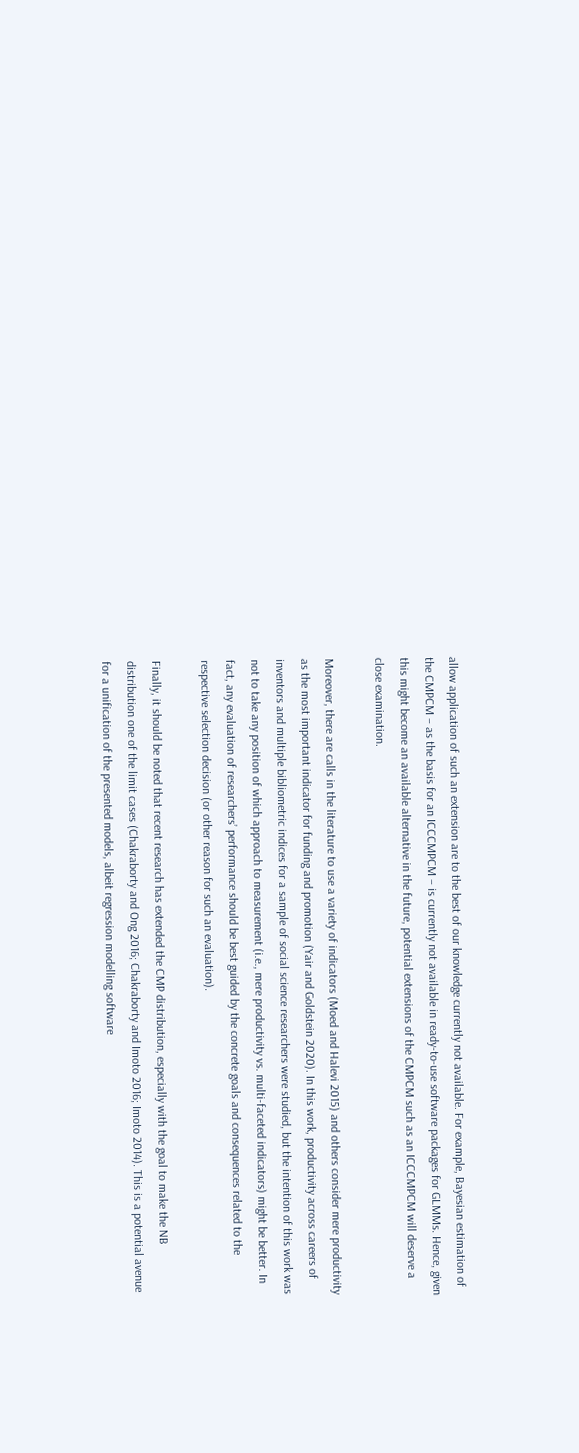allow application of such an extension are to the best of our knowledge currently not available. For example, Bayesian estimation of the CMPCM – as the basis for an ICCCMPCM – is currently not available in ready-to-use software packages for GLMMs. Hence, given this might become an available alternative in the future, potential extensions of the CMPCM such as an ICCCMPCM will deserve a close examination.

Moreover, there are calls in the literature to use a variety of indicators (Moed and Halevi 2015) and others consider mere productivity as the most important indicator for funding and promotion (Yair and Goldstein 2020). In this work, productivity across careers of inventors and multiple bibliometric indices for a sample of social science researchers were studied, but the intention of this work was not to take any position of which approach to measurement (i.e., mere productivity vs. multi-faceted indicators) might be better. In fact, any evaluation of researchers’ performance should be best guided by the concrete goals and consequences related to the respective selection decision (or other reason for such an evaluation).

Finally, it should be noted that recent research has extended the CMP distribution, especially with the goal to make the NB distribution one of the limit cases (Chakraborty and Ong 2016; Chakraborty and Imoto 2016; Imoto 2014). This is a potential avenue for a unification of the presented models, albeit regression modelling software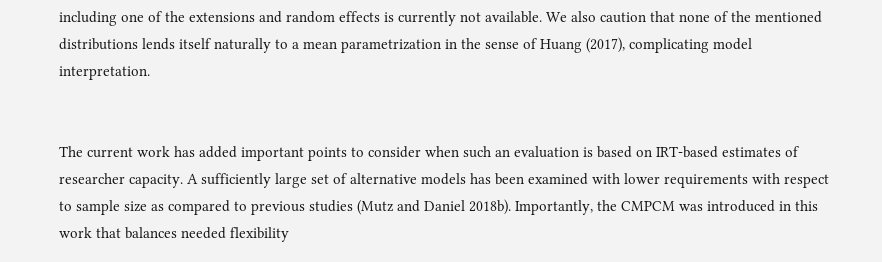including one of the extensions and random effects is currently not available. We also caution that none of the mentioned distributions lends itself naturally to a mean parametrization in the sense of Huang (2017), complicating model interpretation.


The current work has added important points to consider when such an evaluation is based on IRT-based estimates of researcher capacity. A sufficiently large set of alternative models has been examined with lower requirements with respect to sample size as compared to previous studies (Mutz and Daniel 2018b). Importantly, the CMPCM was introduced in this work that balances needed flexibility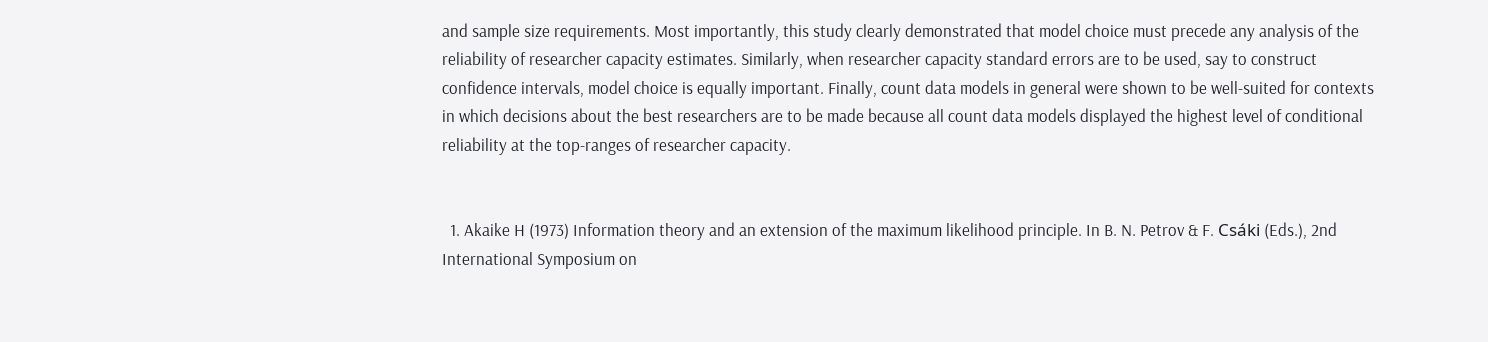and sample size requirements. Most importantly, this study clearly demonstrated that model choice must precede any analysis of the reliability of researcher capacity estimates. Similarly, when researcher capacity standard errors are to be used, say to construct confidence intervals, model choice is equally important. Finally, count data models in general were shown to be well-suited for contexts in which decisions about the best researchers are to be made because all count data models displayed the highest level of conditional reliability at the top-ranges of researcher capacity.


  1. Akaike H (1973) Information theory and an extension of the maximum likelihood principle. In B. N. Petrov & F. Csáki (Eds.), 2nd International Symposium on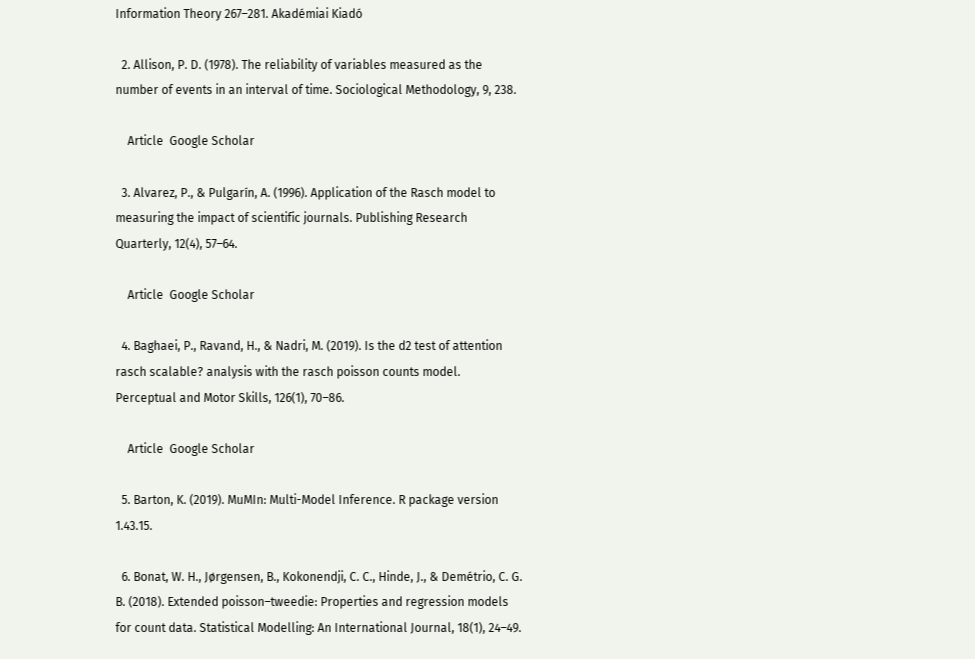Information Theory 267–281. Akadémiai Kiadó

  2. Allison, P. D. (1978). The reliability of variables measured as the number of events in an interval of time. Sociological Methodology, 9, 238.

    Article  Google Scholar

  3. Alvarez, P., & Pulgarín, A. (1996). Application of the Rasch model to measuring the impact of scientific journals. Publishing Research Quarterly, 12(4), 57–64.

    Article  Google Scholar

  4. Baghaei, P., Ravand, H., & Nadri, M. (2019). Is the d2 test of attention rasch scalable? analysis with the rasch poisson counts model. Perceptual and Motor Skills, 126(1), 70–86.

    Article  Google Scholar

  5. Barton, K. (2019). MuMIn: Multi-Model Inference. R package version 1.43.15.

  6. Bonat, W. H., Jørgensen, B., Kokonendji, C. C., Hinde, J., & Demétrio, C. G. B. (2018). Extended poisson–tweedie: Properties and regression models for count data. Statistical Modelling: An International Journal, 18(1), 24–49.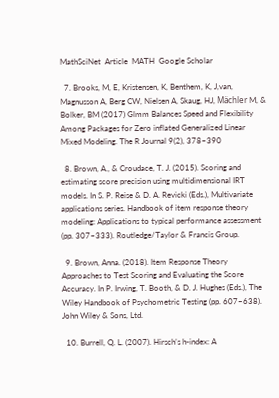MathSciNet  Article  MATH  Google Scholar

  7. Brooks, M, E, Kristensen, K, Benthem, K, J,van, Magnusson A, Berg CW, Nielsen A, Skaug, HJ, Mächler M, & Bolker, BM (2017) Glmm Balances Speed and Flexibility Among Packages for Zero inflated Generalized Linear Mixed Modeling. The R Journal 9(2), 378–390

  8. Brown, A., & Croudace, T. J. (2015). Scoring and estimating score precision using multidimensional IRT models. In S. P. Reise & D. A. Revicki (Eds.), Multivariate applications series. Handbook of item response theory modeling: Applications to typical performance assessment (pp. 307–333). Routledge/Taylor & Francis Group.

  9. Brown, Anna. (2018). Item Response Theory Approaches to Test Scoring and Evaluating the Score Accuracy. In P. Irwing, T. Booth, & D. J. Hughes (Eds.), The Wiley Handbook of Psychometric Testing (pp. 607–638). John Wiley & Sons, Ltd.

  10. Burrell, Q. L. (2007). Hirsch’s h-index: A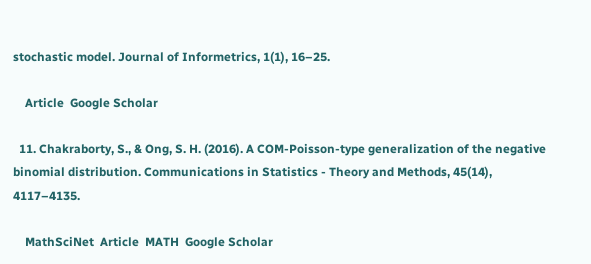stochastic model. Journal of Informetrics, 1(1), 16–25.

    Article  Google Scholar

  11. Chakraborty, S., & Ong, S. H. (2016). A COM-Poisson-type generalization of the negative binomial distribution. Communications in Statistics - Theory and Methods, 45(14), 4117–4135.

    MathSciNet  Article  MATH  Google Scholar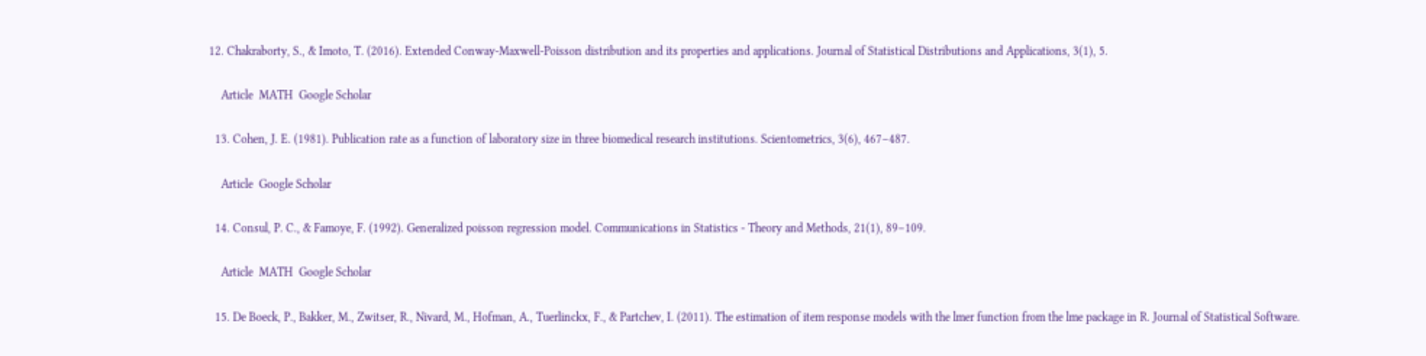12. Chakraborty, S., & Imoto, T. (2016). Extended Conway-Maxwell-Poisson distribution and its properties and applications. Journal of Statistical Distributions and Applications, 3(1), 5.

    Article  MATH  Google Scholar

  13. Cohen, J. E. (1981). Publication rate as a function of laboratory size in three biomedical research institutions. Scientometrics, 3(6), 467–487.

    Article  Google Scholar

  14. Consul, P. C., & Famoye, F. (1992). Generalized poisson regression model. Communications in Statistics - Theory and Methods, 21(1), 89–109.

    Article  MATH  Google Scholar

  15. De Boeck, P., Bakker, M., Zwitser, R., Nivard, M., Hofman, A., Tuerlinckx, F., & Partchev, I. (2011). The estimation of item response models with the lmer function from the lme package in R. Journal of Statistical Software.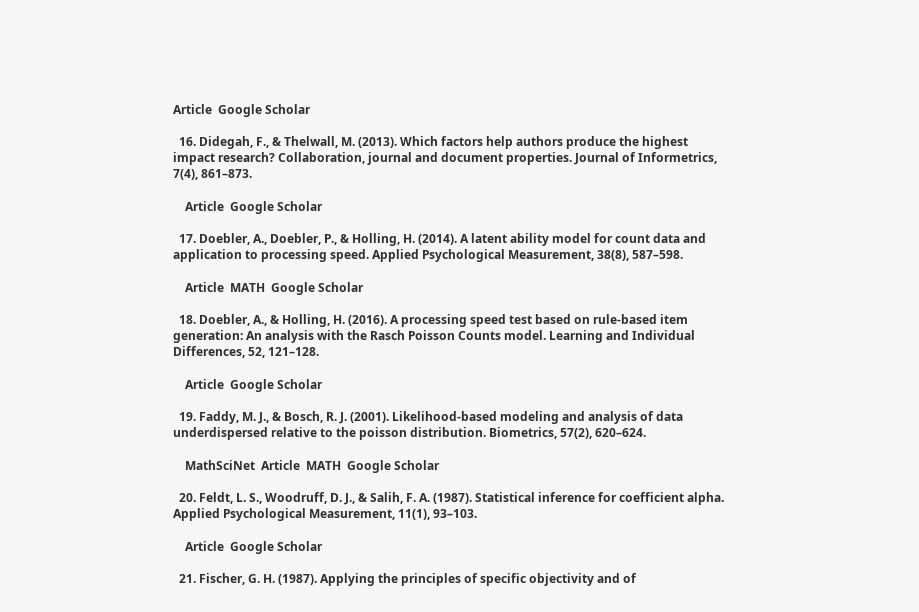Article  Google Scholar

  16. Didegah, F., & Thelwall, M. (2013). Which factors help authors produce the highest impact research? Collaboration, journal and document properties. Journal of Informetrics, 7(4), 861–873.

    Article  Google Scholar

  17. Doebler, A., Doebler, P., & Holling, H. (2014). A latent ability model for count data and application to processing speed. Applied Psychological Measurement, 38(8), 587–598.

    Article  MATH  Google Scholar

  18. Doebler, A., & Holling, H. (2016). A processing speed test based on rule-based item generation: An analysis with the Rasch Poisson Counts model. Learning and Individual Differences, 52, 121–128.

    Article  Google Scholar

  19. Faddy, M. J., & Bosch, R. J. (2001). Likelihood-based modeling and analysis of data underdispersed relative to the poisson distribution. Biometrics, 57(2), 620–624.

    MathSciNet  Article  MATH  Google Scholar

  20. Feldt, L. S., Woodruff, D. J., & Salih, F. A. (1987). Statistical inference for coefficient alpha. Applied Psychological Measurement, 11(1), 93–103.

    Article  Google Scholar

  21. Fischer, G. H. (1987). Applying the principles of specific objectivity and of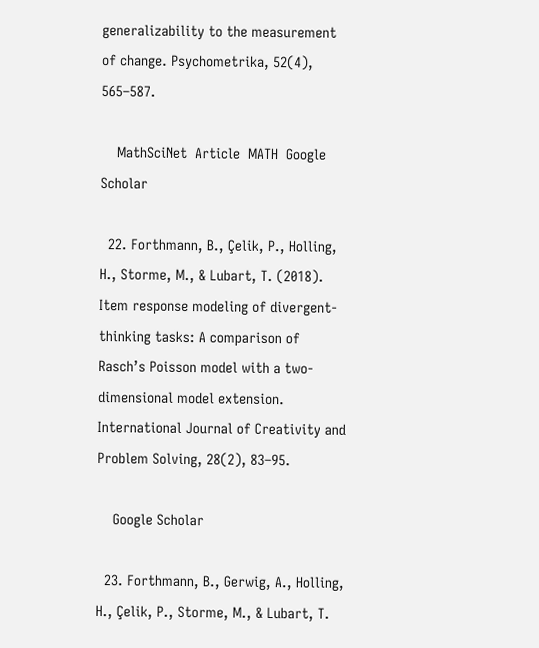generalizability to the measurement of change. Psychometrika, 52(4), 565–587.

    MathSciNet  Article  MATH  Google Scholar

  22. Forthmann, B., Çelik, P., Holling, H., Storme, M., & Lubart, T. (2018). Item response modeling of divergent-thinking tasks: A comparison of Rasch’s Poisson model with a two-dimensional model extension. International Journal of Creativity and Problem Solving, 28(2), 83–95.

    Google Scholar

  23. Forthmann, B., Gerwig, A., Holling, H., Çelik, P., Storme, M., & Lubart, T.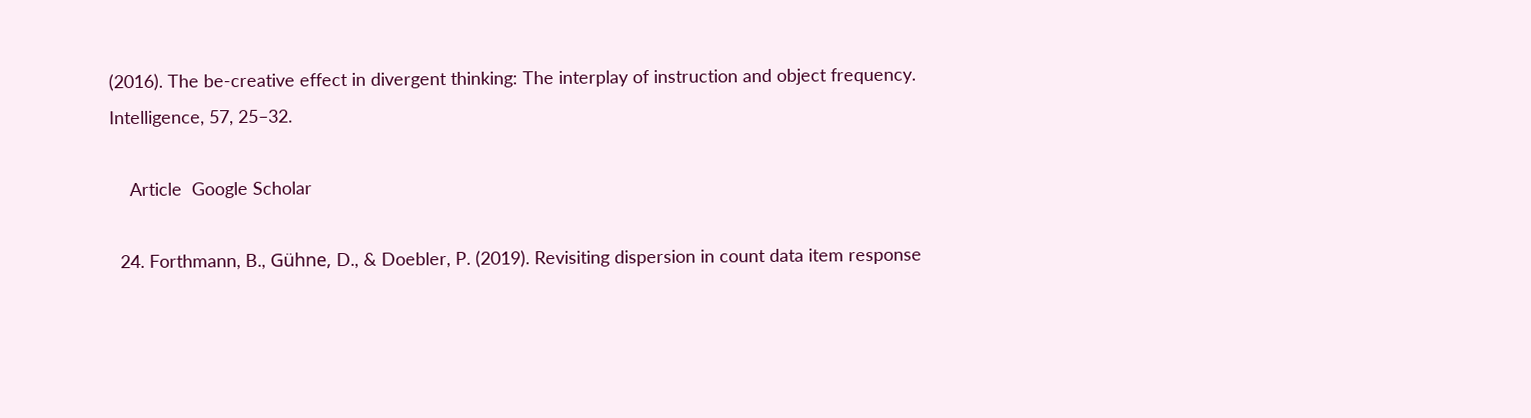(2016). The be-creative effect in divergent thinking: The interplay of instruction and object frequency. Intelligence, 57, 25–32.

    Article  Google Scholar

  24. Forthmann, B., Gühne, D., & Doebler, P. (2019). Revisiting dispersion in count data item response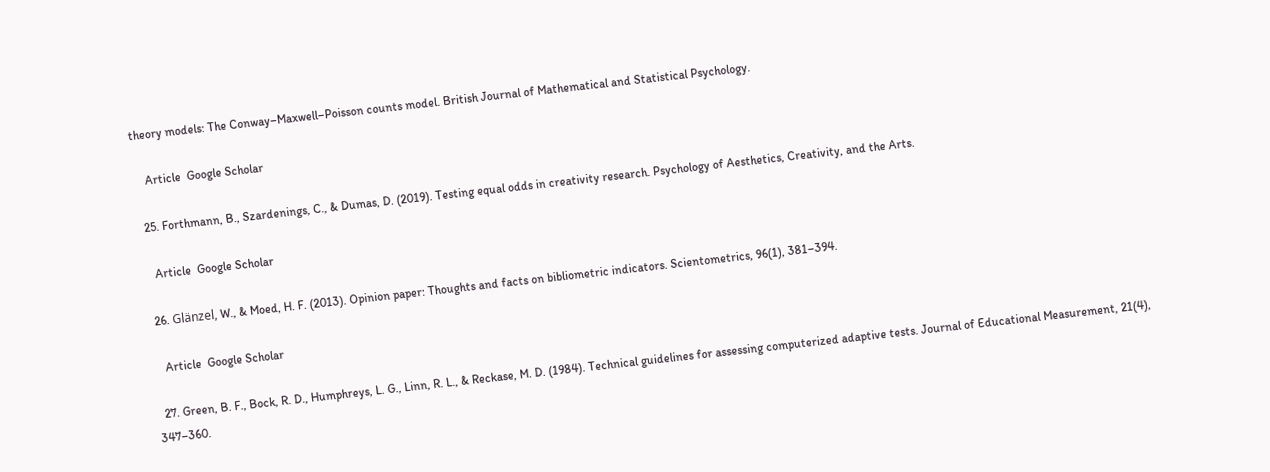theory models: The Conway–Maxwell–Poisson counts model. British Journal of Mathematical and Statistical Psychology.

    Article  Google Scholar

  25. Forthmann, B., Szardenings, C., & Dumas, D. (2019). Testing equal odds in creativity research. Psychology of Aesthetics, Creativity, and the Arts.

    Article  Google Scholar

  26. Glänzel, W., & Moed, H. F. (2013). Opinion paper: Thoughts and facts on bibliometric indicators. Scientometrics, 96(1), 381–394.

    Article  Google Scholar

  27. Green, B. F., Bock, R. D., Humphreys, L. G., Linn, R. L., & Reckase, M. D. (1984). Technical guidelines for assessing computerized adaptive tests. Journal of Educational Measurement, 21(4), 347–360.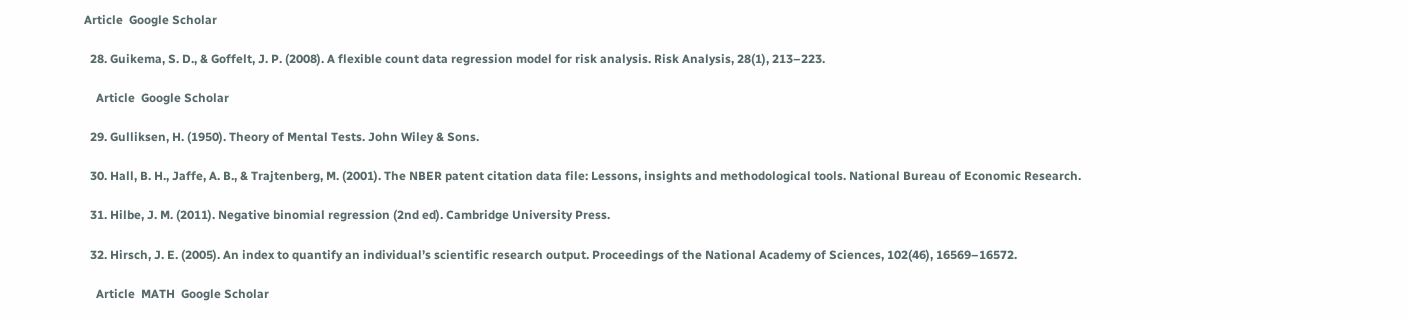Article  Google Scholar

  28. Guikema, S. D., & Goffelt, J. P. (2008). A flexible count data regression model for risk analysis. Risk Analysis, 28(1), 213–223.

    Article  Google Scholar

  29. Gulliksen, H. (1950). Theory of Mental Tests. John Wiley & Sons.

  30. Hall, B. H., Jaffe, A. B., & Trajtenberg, M. (2001). The NBER patent citation data file: Lessons, insights and methodological tools. National Bureau of Economic Research.

  31. Hilbe, J. M. (2011). Negative binomial regression (2nd ed). Cambridge University Press.

  32. Hirsch, J. E. (2005). An index to quantify an individual’s scientific research output. Proceedings of the National Academy of Sciences, 102(46), 16569–16572.

    Article  MATH  Google Scholar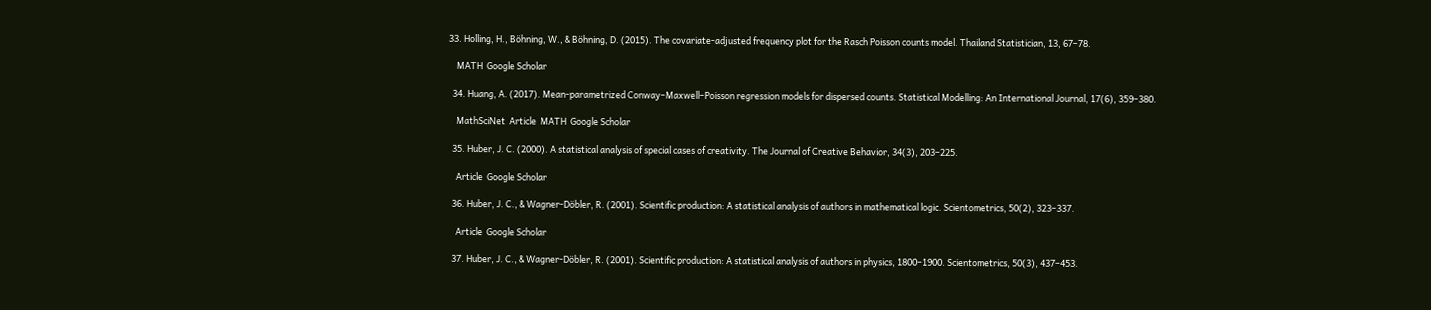33. Holling, H., Böhning, W., & Böhning, D. (2015). The covariate-adjusted frequency plot for the Rasch Poisson counts model. Thailand Statistician, 13, 67–78.

    MATH  Google Scholar

  34. Huang, A. (2017). Mean-parametrized Conway–Maxwell–Poisson regression models for dispersed counts. Statistical Modelling: An International Journal, 17(6), 359–380.

    MathSciNet  Article  MATH  Google Scholar

  35. Huber, J. C. (2000). A statistical analysis of special cases of creativity. The Journal of Creative Behavior, 34(3), 203–225.

    Article  Google Scholar

  36. Huber, J. C., & Wagner-Döbler, R. (2001). Scientific production: A statistical analysis of authors in mathematical logic. Scientometrics, 50(2), 323–337.

    Article  Google Scholar

  37. Huber, J. C., & Wagner-Döbler, R. (2001). Scientific production: A statistical analysis of authors in physics, 1800–1900. Scientometrics, 50(3), 437–453.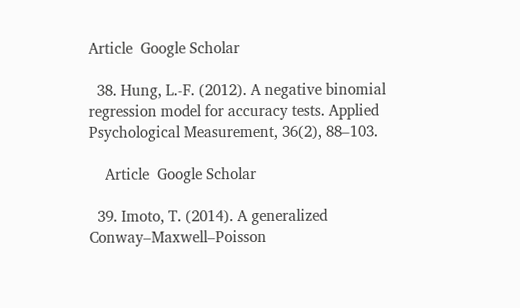Article  Google Scholar

  38. Hung, L.-F. (2012). A negative binomial regression model for accuracy tests. Applied Psychological Measurement, 36(2), 88–103.

    Article  Google Scholar

  39. Imoto, T. (2014). A generalized Conway–Maxwell–Poisson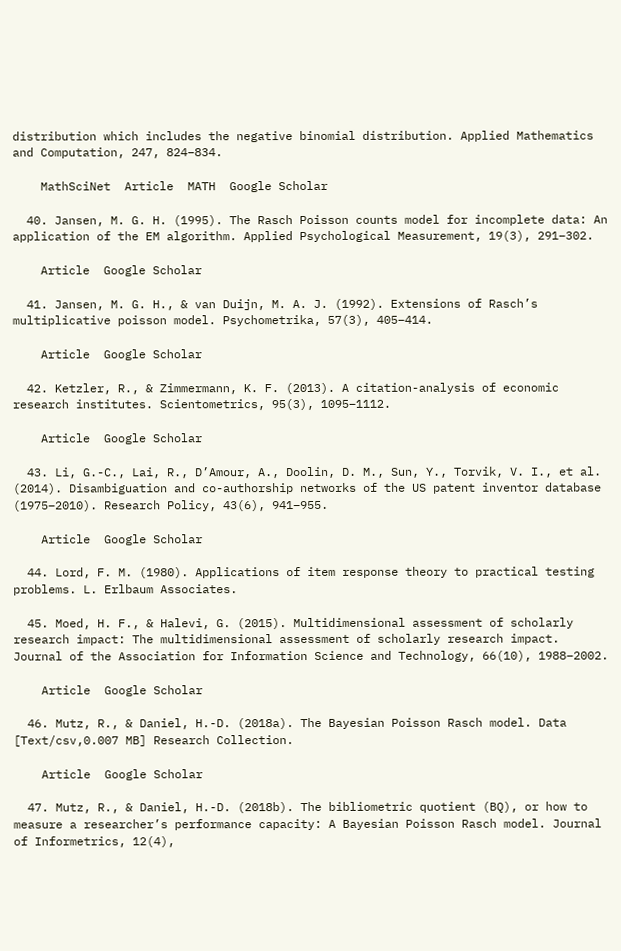distribution which includes the negative binomial distribution. Applied Mathematics and Computation, 247, 824–834.

    MathSciNet  Article  MATH  Google Scholar

  40. Jansen, M. G. H. (1995). The Rasch Poisson counts model for incomplete data: An application of the EM algorithm. Applied Psychological Measurement, 19(3), 291–302.

    Article  Google Scholar

  41. Jansen, M. G. H., & van Duijn, M. A. J. (1992). Extensions of Rasch’s multiplicative poisson model. Psychometrika, 57(3), 405–414.

    Article  Google Scholar

  42. Ketzler, R., & Zimmermann, K. F. (2013). A citation-analysis of economic research institutes. Scientometrics, 95(3), 1095–1112.

    Article  Google Scholar

  43. Li, G.-C., Lai, R., D’Amour, A., Doolin, D. M., Sun, Y., Torvik, V. I., et al. (2014). Disambiguation and co-authorship networks of the US patent inventor database (1975–2010). Research Policy, 43(6), 941–955.

    Article  Google Scholar

  44. Lord, F. M. (1980). Applications of item response theory to practical testing problems. L. Erlbaum Associates.

  45. Moed, H. F., & Halevi, G. (2015). Multidimensional assessment of scholarly research impact: The multidimensional assessment of scholarly research impact. Journal of the Association for Information Science and Technology, 66(10), 1988–2002.

    Article  Google Scholar

  46. Mutz, R., & Daniel, H.-D. (2018a). The Bayesian Poisson Rasch model. Data [Text/csv,0.007 MB] Research Collection.

    Article  Google Scholar

  47. Mutz, R., & Daniel, H.-D. (2018b). The bibliometric quotient (BQ), or how to measure a researcher’s performance capacity: A Bayesian Poisson Rasch model. Journal of Informetrics, 12(4),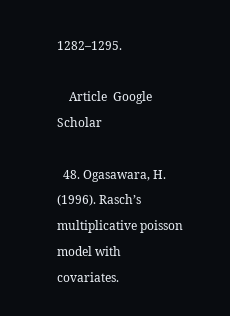1282–1295.

    Article  Google Scholar

  48. Ogasawara, H. (1996). Rasch’s multiplicative poisson model with covariates.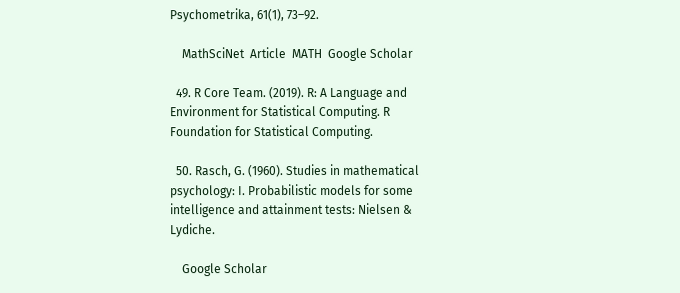Psychometrika, 61(1), 73–92.

    MathSciNet  Article  MATH  Google Scholar

  49. R Core Team. (2019). R: A Language and Environment for Statistical Computing. R Foundation for Statistical Computing.

  50. Rasch, G. (1960). Studies in mathematical psychology: I. Probabilistic models for some intelligence and attainment tests: Nielsen & Lydiche.

    Google Scholar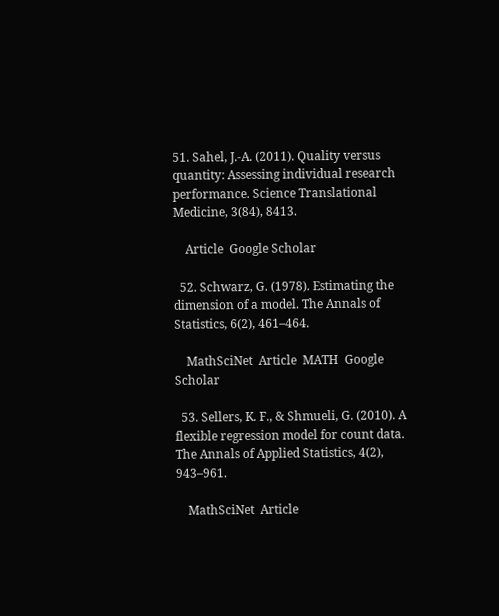51. Sahel, J.-A. (2011). Quality versus quantity: Assessing individual research performance. Science Translational Medicine, 3(84), 8413.

    Article  Google Scholar

  52. Schwarz, G. (1978). Estimating the dimension of a model. The Annals of Statistics, 6(2), 461–464.

    MathSciNet  Article  MATH  Google Scholar

  53. Sellers, K. F., & Shmueli, G. (2010). A flexible regression model for count data. The Annals of Applied Statistics, 4(2), 943–961.

    MathSciNet  Article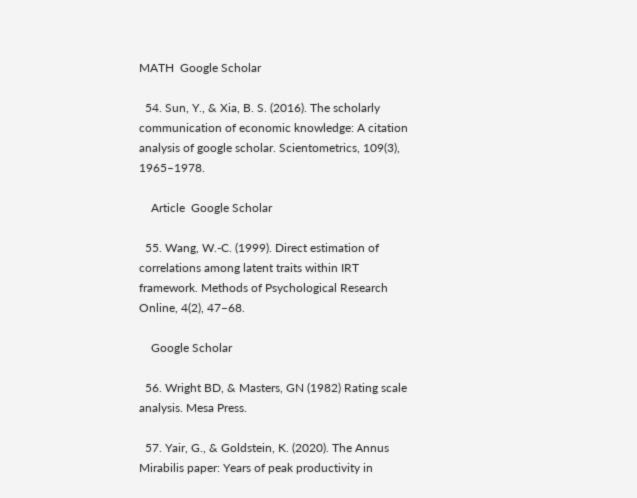MATH  Google Scholar

  54. Sun, Y., & Xia, B. S. (2016). The scholarly communication of economic knowledge: A citation analysis of google scholar. Scientometrics, 109(3), 1965–1978.

    Article  Google Scholar

  55. Wang, W.-C. (1999). Direct estimation of correlations among latent traits within IRT framework. Methods of Psychological Research Online, 4(2), 47–68.

    Google Scholar

  56. Wright BD, & Masters, GN (1982) Rating scale analysis. Mesa Press.

  57. Yair, G., & Goldstein, K. (2020). The Annus Mirabilis paper: Years of peak productivity in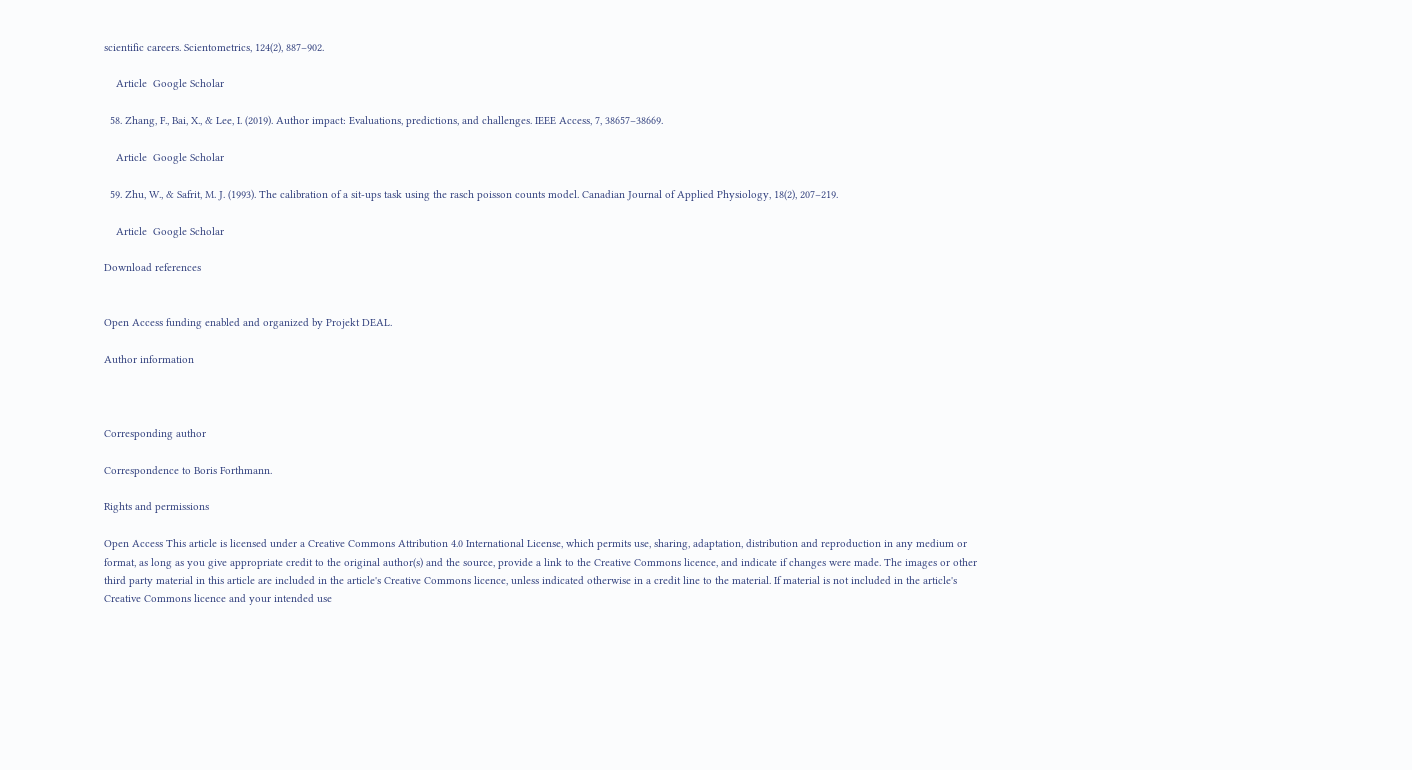scientific careers. Scientometrics, 124(2), 887–902.

    Article  Google Scholar

  58. Zhang, F., Bai, X., & Lee, I. (2019). Author impact: Evaluations, predictions, and challenges. IEEE Access, 7, 38657–38669.

    Article  Google Scholar

  59. Zhu, W., & Safrit, M. J. (1993). The calibration of a sit-ups task using the rasch poisson counts model. Canadian Journal of Applied Physiology, 18(2), 207–219.

    Article  Google Scholar

Download references


Open Access funding enabled and organized by Projekt DEAL.

Author information



Corresponding author

Correspondence to Boris Forthmann.

Rights and permissions

Open Access This article is licensed under a Creative Commons Attribution 4.0 International License, which permits use, sharing, adaptation, distribution and reproduction in any medium or format, as long as you give appropriate credit to the original author(s) and the source, provide a link to the Creative Commons licence, and indicate if changes were made. The images or other third party material in this article are included in the article's Creative Commons licence, unless indicated otherwise in a credit line to the material. If material is not included in the article's Creative Commons licence and your intended use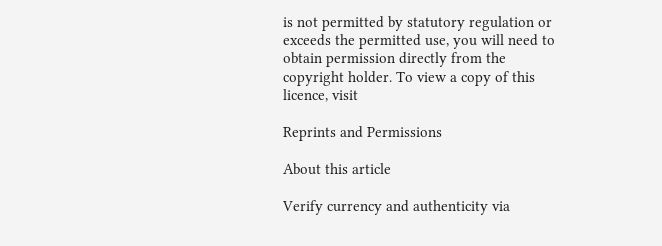is not permitted by statutory regulation or exceeds the permitted use, you will need to obtain permission directly from the copyright holder. To view a copy of this licence, visit

Reprints and Permissions

About this article

Verify currency and authenticity via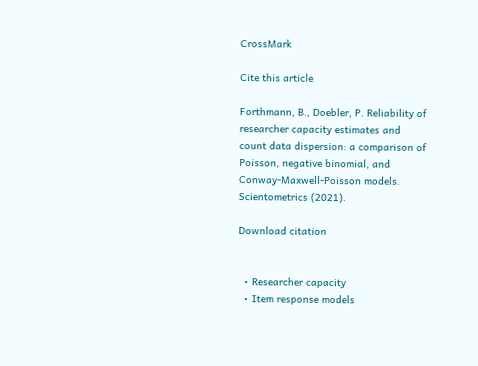CrossMark

Cite this article

Forthmann, B., Doebler, P. Reliability of researcher capacity estimates and count data dispersion: a comparison of Poisson, negative binomial, and Conway-Maxwell-Poisson models. Scientometrics (2021).

Download citation


  • Researcher capacity
  • Item response models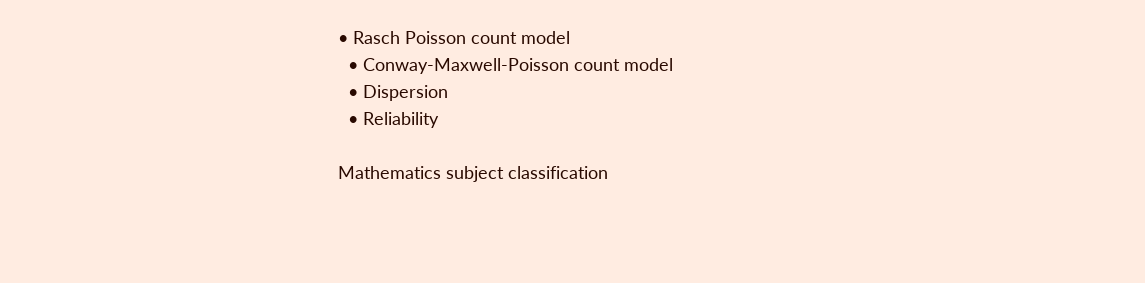• Rasch Poisson count model
  • Conway-Maxwell-Poisson count model
  • Dispersion
  • Reliability

Mathematics subject classification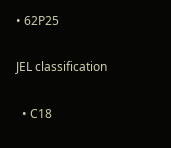• 62P25

JEL classification

  • C18